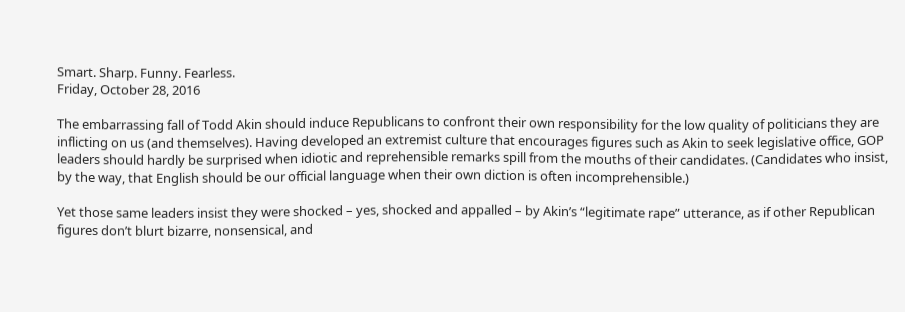Smart. Sharp. Funny. Fearless.
Friday, October 28, 2016

The embarrassing fall of Todd Akin should induce Republicans to confront their own responsibility for the low quality of politicians they are inflicting on us (and themselves). Having developed an extremist culture that encourages figures such as Akin to seek legislative office, GOP leaders should hardly be surprised when idiotic and reprehensible remarks spill from the mouths of their candidates. (Candidates who insist, by the way, that English should be our official language when their own diction is often incomprehensible.)

Yet those same leaders insist they were shocked – yes, shocked and appalled – by Akin’s “legitimate rape” utterance, as if other Republican figures don’t blurt bizarre, nonsensical, and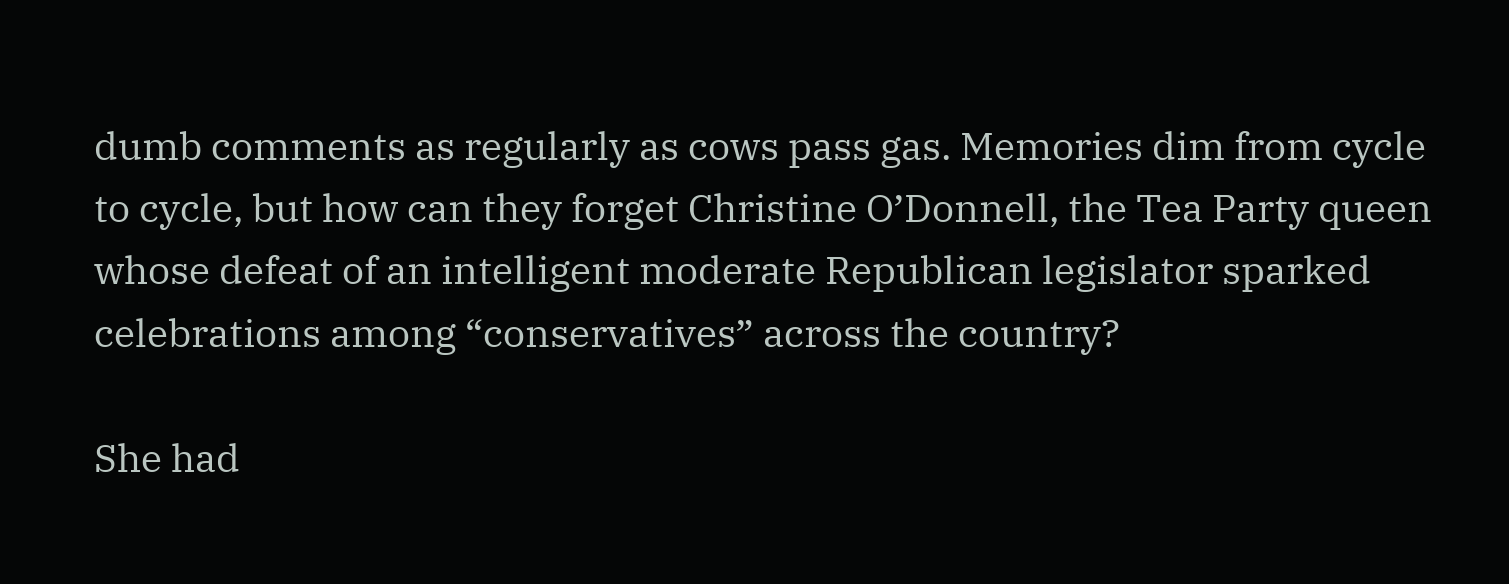dumb comments as regularly as cows pass gas. Memories dim from cycle to cycle, but how can they forget Christine O’Donnell, the Tea Party queen whose defeat of an intelligent moderate Republican legislator sparked celebrations among “conservatives” across the country?

She had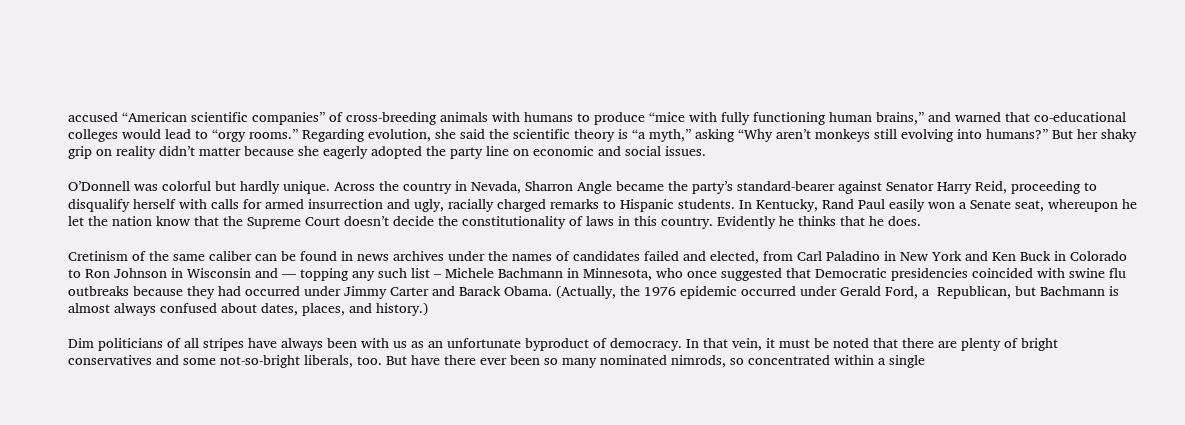accused “American scientific companies” of cross-breeding animals with humans to produce “mice with fully functioning human brains,” and warned that co-educational colleges would lead to “orgy rooms.” Regarding evolution, she said the scientific theory is “a myth,” asking “Why aren’t monkeys still evolving into humans?” But her shaky grip on reality didn’t matter because she eagerly adopted the party line on economic and social issues.

O’Donnell was colorful but hardly unique. Across the country in Nevada, Sharron Angle became the party’s standard-bearer against Senator Harry Reid, proceeding to disqualify herself with calls for armed insurrection and ugly, racially charged remarks to Hispanic students. In Kentucky, Rand Paul easily won a Senate seat, whereupon he let the nation know that the Supreme Court doesn’t decide the constitutionality of laws in this country. Evidently he thinks that he does.

Cretinism of the same caliber can be found in news archives under the names of candidates failed and elected, from Carl Paladino in New York and Ken Buck in Colorado to Ron Johnson in Wisconsin and — topping any such list – Michele Bachmann in Minnesota, who once suggested that Democratic presidencies coincided with swine flu outbreaks because they had occurred under Jimmy Carter and Barack Obama. (Actually, the 1976 epidemic occurred under Gerald Ford, a  Republican, but Bachmann is almost always confused about dates, places, and history.)

Dim politicians of all stripes have always been with us as an unfortunate byproduct of democracy. In that vein, it must be noted that there are plenty of bright conservatives and some not-so-bright liberals, too. But have there ever been so many nominated nimrods, so concentrated within a single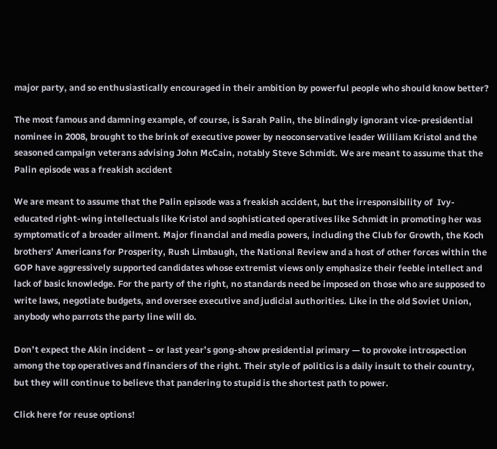major party, and so enthusiastically encouraged in their ambition by powerful people who should know better?

The most famous and damning example, of course, is Sarah Palin, the blindingly ignorant vice-presidential nominee in 2008, brought to the brink of executive power by neoconservative leader William Kristol and the seasoned campaign veterans advising John McCain, notably Steve Schmidt. We are meant to assume that the Palin episode was a freakish accident

We are meant to assume that the Palin episode was a freakish accident, but the irresponsibility of  Ivy-educated right-wing intellectuals like Kristol and sophisticated operatives like Schmidt in promoting her was symptomatic of a broader ailment. Major financial and media powers, including the Club for Growth, the Koch brothers’ Americans for Prosperity, Rush Limbaugh, the National Review and a host of other forces within the GOP have aggressively supported candidates whose extremist views only emphasize their feeble intellect and lack of basic knowledge. For the party of the right, no standards need be imposed on those who are supposed to write laws, negotiate budgets, and oversee executive and judicial authorities. Like in the old Soviet Union, anybody who parrots the party line will do.

Don’t expect the Akin incident – or last year’s gong-show presidential primary — to provoke introspection among the top operatives and financiers of the right. Their style of politics is a daily insult to their country, but they will continue to believe that pandering to stupid is the shortest path to power.

Click here for reuse options!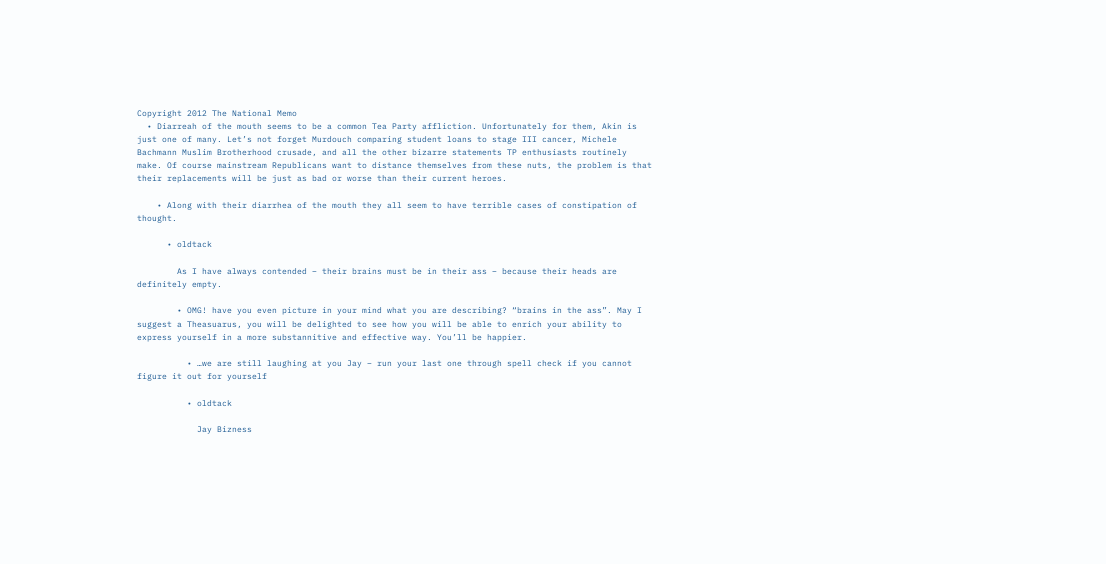Copyright 2012 The National Memo
  • Diarreah of the mouth seems to be a common Tea Party affliction. Unfortunately for them, Akin is just one of many. Let’s not forget Murdouch comparing student loans to stage III cancer, Michele Bachmann Muslim Brotherhood crusade, and all the other bizarre statements TP enthusiasts routinely make. Of course mainstream Republicans want to distance themselves from these nuts, the problem is that their replacements will be just as bad or worse than their current heroes.

    • Along with their diarrhea of the mouth they all seem to have terrible cases of constipation of thought.

      • oldtack

        As I have always contended – their brains must be in their ass – because their heads are definitely empty.

        • OMG! have you even picture in your mind what you are describing? “brains in the ass”. May I suggest a Theasuarus, you will be delighted to see how you will be able to enrich your ability to express yourself in a more substannitive and effective way. You’ll be happier.

          • …we are still laughing at you Jay – run your last one through spell check if you cannot figure it out for yourself

          • oldtack

            Jay Bizness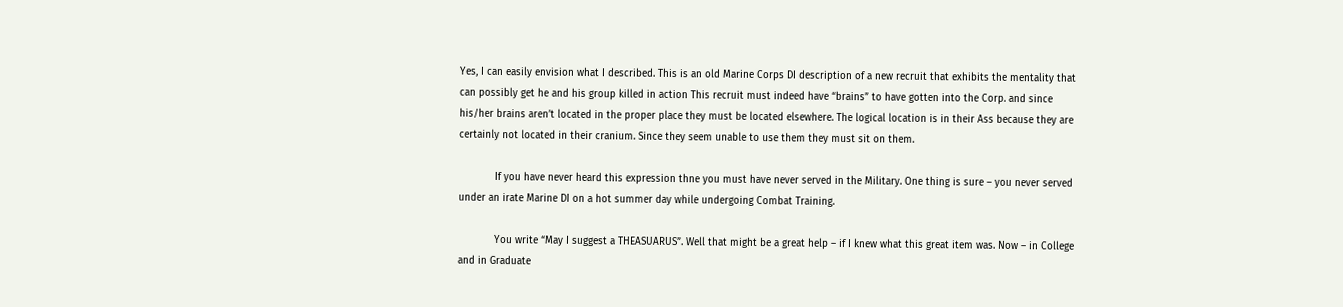Yes, I can easily envision what I described. This is an old Marine Corps DI description of a new recruit that exhibits the mentality that can possibly get he and his group killed in action This recruit must indeed have “brains” to have gotten into the Corp. and since his/her brains aren’t located in the proper place they must be located elsewhere. The logical location is in their Ass because they are certainly not located in their cranium. Since they seem unable to use them they must sit on them.

            If you have never heard this expression thne you must have never served in the Military. One thing is sure – you never served under an irate Marine DI on a hot summer day while undergoing Combat Training.

            You write “May I suggest a THEASUARUS”. Well that might be a great help – if I knew what this great item was. Now – in College and in Graduate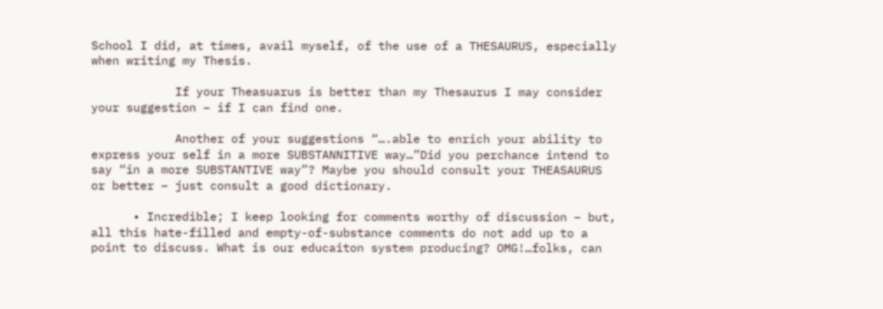School I did, at times, avail myself, of the use of a THESAURUS, especially when writing my Thesis.

            If your Theasuarus is better than my Thesaurus I may consider your suggestion – if I can find one.

            Another of your suggestions “….able to enrich your ability to express your self in a more SUBSTANNITIVE way…”Did you perchance intend to say “in a more SUBSTANTIVE way”? Maybe you should consult your THEASAURUS or better – just consult a good dictionary.

      • Incredible; I keep looking for comments worthy of discussion – but, all this hate-filled and empty-of-substance comments do not add up to a point to discuss. What is our educaiton system producing? OMG!…folks, can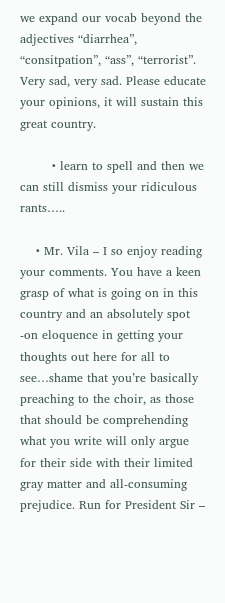we expand our vocab beyond the adjectives “diarrhea”, “consitpation”, “ass”, “terrorist”. Very sad, very sad. Please educate your opinions, it will sustain this great country.

        • learn to spell and then we can still dismiss your ridiculous rants…..

    • Mr. Vila – I so enjoy reading your comments. You have a keen grasp of what is going on in this country and an absolutely spot -on eloquence in getting your thoughts out here for all to see…shame that you’re basically preaching to the choir, as those that should be comprehending what you write will only argue for their side with their limited gray matter and all-consuming prejudice. Run for President Sir –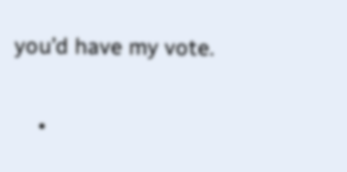you’d have my vote.

    •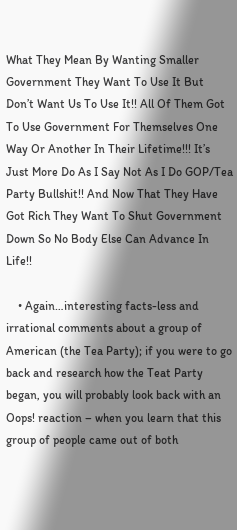What They Mean By Wanting Smaller Government They Want To Use It But Don’t Want Us To Use It!! All Of Them Got To Use Government For Themselves One Way Or Another In Their Lifetime!!! It’s Just More Do As I Say Not As I Do GOP/Tea Party Bullshit!! And Now That They Have Got Rich They Want To Shut Government Down So No Body Else Can Advance In Life!!

    • Again…interesting facts-less and irrational comments about a group of American (the Tea Party); if you were to go back and research how the Teat Party began, you will probably look back with an Oops! reaction – when you learn that this group of people came out of both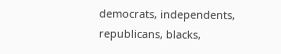democrats, independents, republicans, blacks,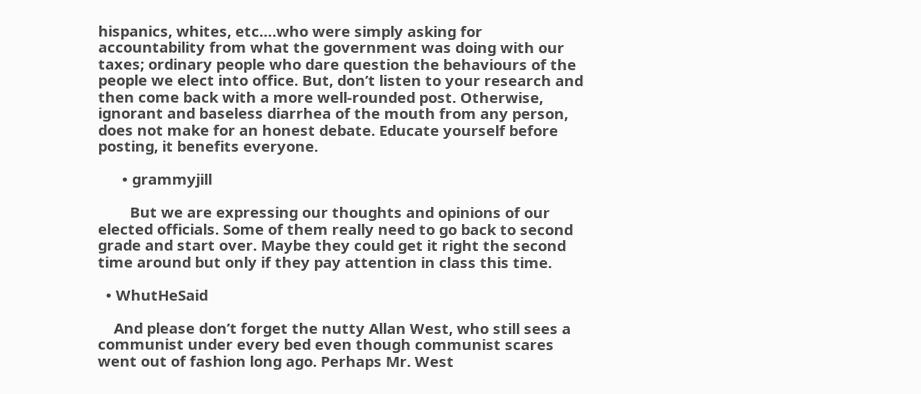hispanics, whites, etc….who were simply asking for accountability from what the government was doing with our taxes; ordinary people who dare question the behaviours of the people we elect into office. But, don’t listen to your research and then come back with a more well-rounded post. Otherwise, ignorant and baseless diarrhea of the mouth from any person, does not make for an honest debate. Educate yourself before posting, it benefits everyone.

      • grammyjill

        But we are expressing our thoughts and opinions of our elected officials. Some of them really need to go back to second grade and start over. Maybe they could get it right the second time around but only if they pay attention in class this time.

  • WhutHeSaid

    And please don’t forget the nutty Allan West, who still sees a communist under every bed even though communist scares went out of fashion long ago. Perhaps Mr. West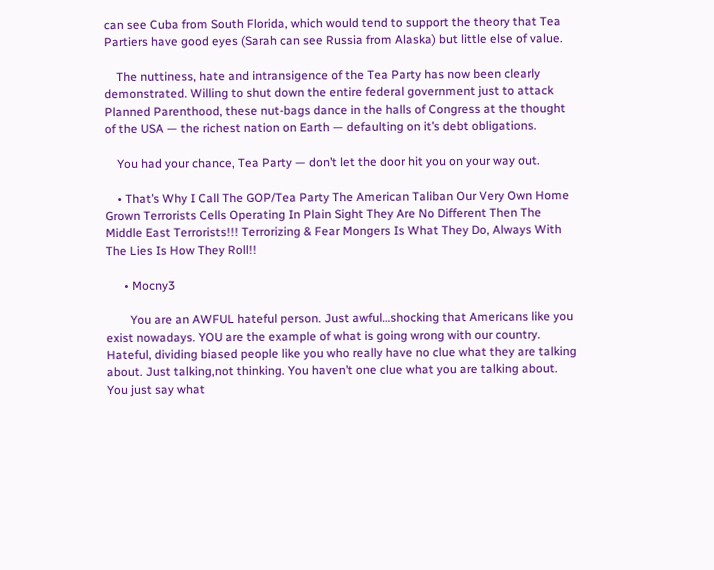can see Cuba from South Florida, which would tend to support the theory that Tea Partiers have good eyes (Sarah can see Russia from Alaska) but little else of value.

    The nuttiness, hate and intransigence of the Tea Party has now been clearly demonstrated. Willing to shut down the entire federal government just to attack Planned Parenthood, these nut-bags dance in the halls of Congress at the thought of the USA — the richest nation on Earth — defaulting on it’s debt obligations.

    You had your chance, Tea Party — don’t let the door hit you on your way out.

    • That’s Why I Call The GOP/Tea Party The American Taliban Our Very Own Home Grown Terrorists Cells Operating In Plain Sight They Are No Different Then The Middle East Terrorists!!! Terrorizing & Fear Mongers Is What They Do, Always With The Lies Is How They Roll!!

      • Mocny3

        You are an AWFUL hateful person. Just awful…shocking that Americans like you exist nowadays. YOU are the example of what is going wrong with our country. Hateful, dividing biased people like you who really have no clue what they are talking about. Just talking,not thinking. You haven’t one clue what you are talking about. You just say what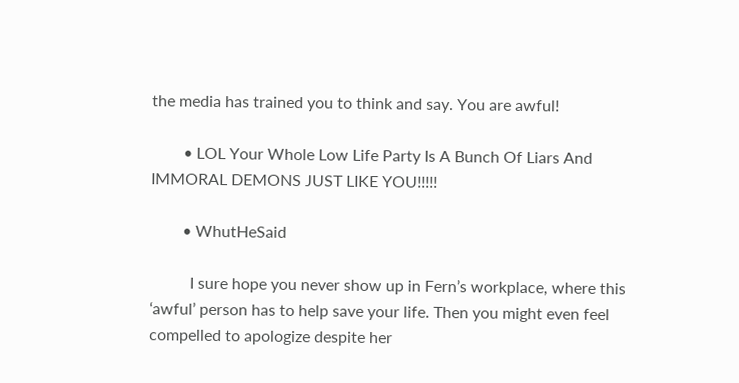the media has trained you to think and say. You are awful!

        • LOL Your Whole Low Life Party Is A Bunch Of Liars And IMMORAL DEMONS JUST LIKE YOU!!!!!

        • WhutHeSaid

          I sure hope you never show up in Fern’s workplace, where this ‘awful’ person has to help save your life. Then you might even feel compelled to apologize despite her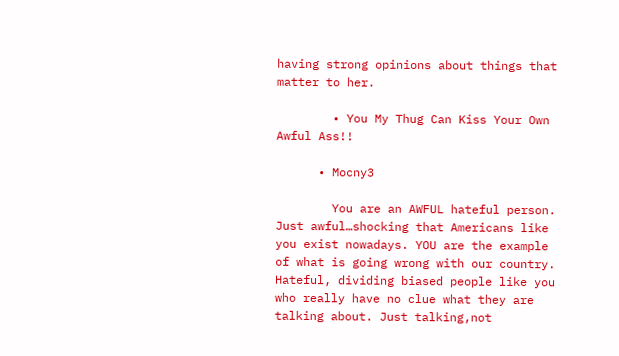having strong opinions about things that matter to her.

        • You My Thug Can Kiss Your Own Awful Ass!!

      • Mocny3

        You are an AWFUL hateful person. Just awful…shocking that Americans like you exist nowadays. YOU are the example of what is going wrong with our country. Hateful, dividing biased people like you who really have no clue what they are talking about. Just talking,not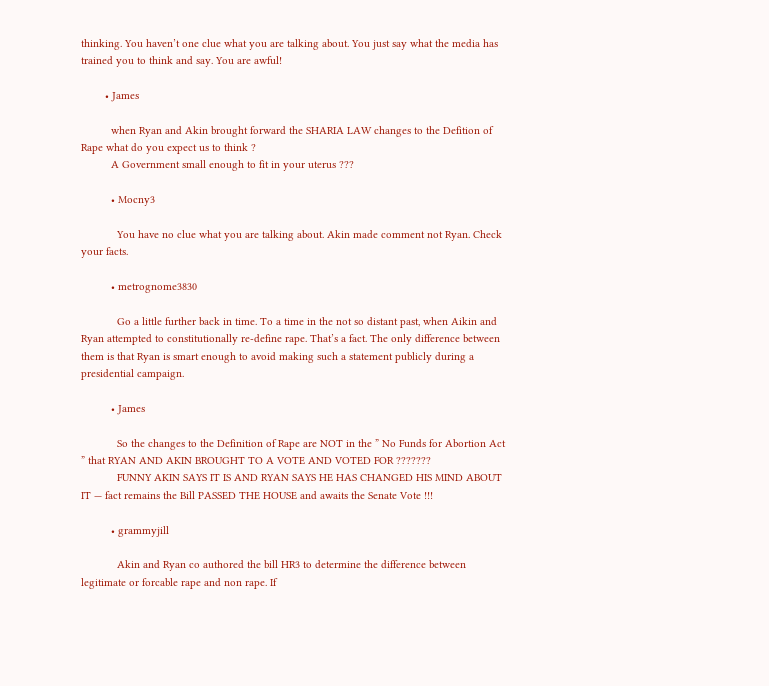thinking. You haven’t one clue what you are talking about. You just say what the media has trained you to think and say. You are awful!

        • James

          when Ryan and Akin brought forward the SHARIA LAW changes to the Defition of Rape what do you expect us to think ?
          A Government small enough to fit in your uterus ???

          • Mocny3

            You have no clue what you are talking about. Akin made comment not Ryan. Check your facts.

          • metrognome3830

            Go a little further back in time. To a time in the not so distant past, when Aikin and Ryan attempted to constitutionally re-define rape. That’s a fact. The only difference between them is that Ryan is smart enough to avoid making such a statement publicly during a presidential campaign.

          • James

            So the changes to the Definition of Rape are NOT in the ” No Funds for Abortion Act ” that RYAN AND AKIN BROUGHT TO A VOTE AND VOTED FOR ???????
            FUNNY AKIN SAYS IT IS AND RYAN SAYS HE HAS CHANGED HIS MIND ABOUT IT — fact remains the Bill PASSED THE HOUSE and awaits the Senate Vote !!!

          • grammyjill

            Akin and Ryan co authored the bill HR3 to determine the difference between legitimate or forcable rape and non rape. If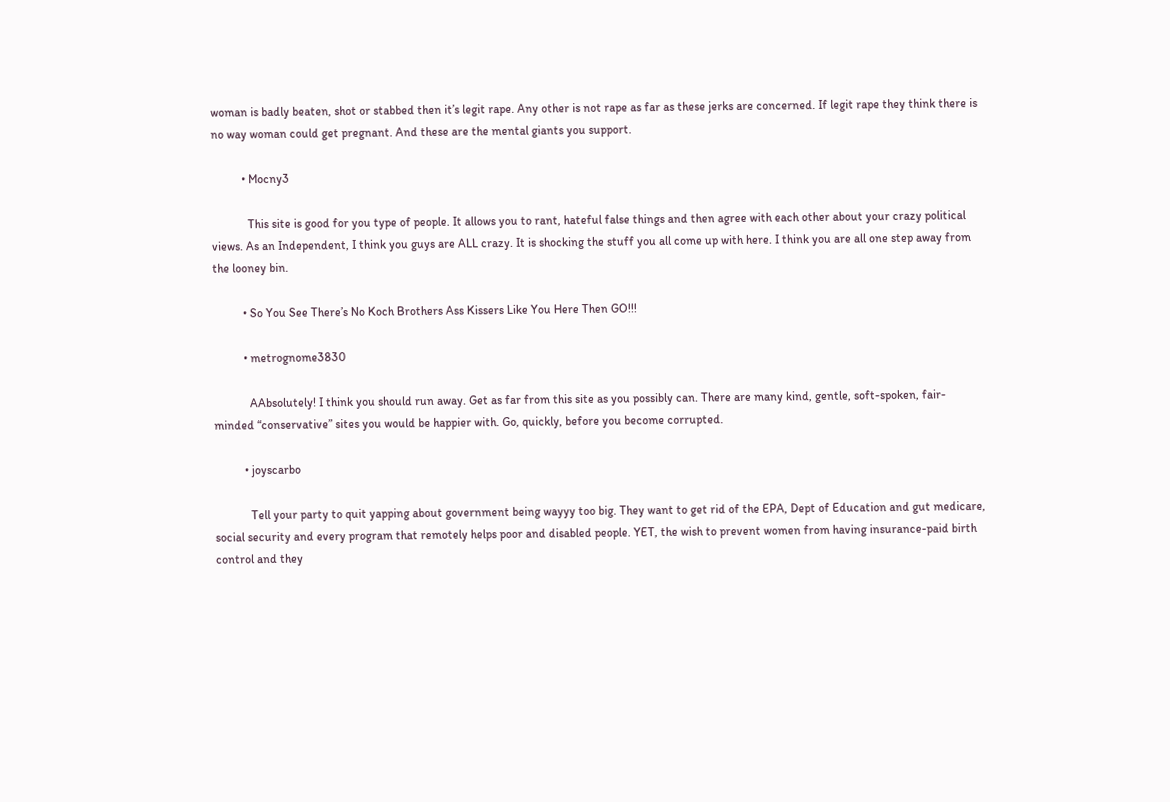woman is badly beaten, shot or stabbed then it’s legit rape. Any other is not rape as far as these jerks are concerned. If legit rape they think there is no way woman could get pregnant. And these are the mental giants you support.

          • Mocny3

            This site is good for you type of people. It allows you to rant, hateful false things and then agree with each other about your crazy political views. As an Independent, I think you guys are ALL crazy. It is shocking the stuff you all come up with here. I think you are all one step away from the looney bin.

          • So You See There’s No Koch Brothers Ass Kissers Like You Here Then GO!!!

          • metrognome3830

            AAbsolutely! I think you should run away. Get as far from this site as you possibly can. There are many kind, gentle, soft-spoken, fair-minded “conservative” sites you would be happier with. Go, quickly, before you become corrupted.

          • joyscarbo

            Tell your party to quit yapping about government being wayyy too big. They want to get rid of the EPA, Dept of Education and gut medicare, social security and every program that remotely helps poor and disabled people. YET, the wish to prevent women from having insurance-paid birth control and they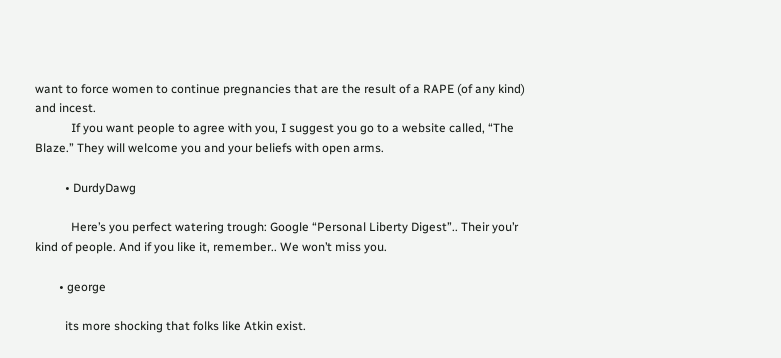want to force women to continue pregnancies that are the result of a RAPE (of any kind) and incest.
            If you want people to agree with you, I suggest you go to a website called, “The Blaze.” They will welcome you and your beliefs with open arms.

          • DurdyDawg

            Here’s you perfect watering trough: Google “Personal Liberty Digest”.. Their you’r kind of people. And if you like it, remember.. We won’t miss you.

        • george

          its more shocking that folks like Atkin exist.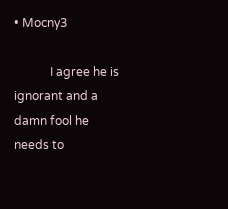• Mocny3

            I agree he is ignorant and a damn fool he needs to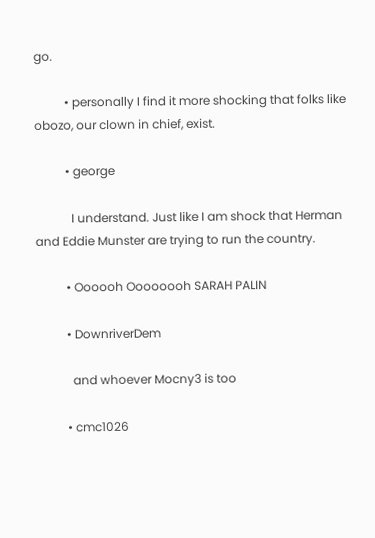go.

          • personally I find it more shocking that folks like obozo, our clown in chief, exist.

          • george

            I understand. Just like I am shock that Herman and Eddie Munster are trying to run the country.

          • Oooooh Oooooooh SARAH PALIN

          • DownriverDem

            and whoever Mocny3 is too

          • cmc1026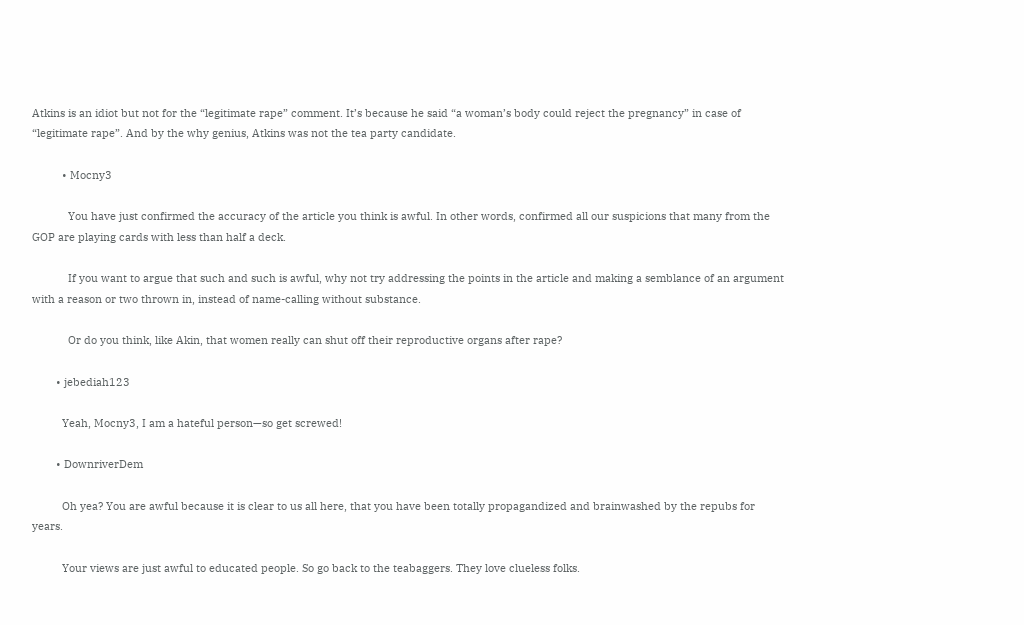Atkins is an idiot but not for the “legitimate rape” comment. It’s because he said “a woman’s body could reject the pregnancy” in case of “legitimate rape”. And by the why genius, Atkins was not the tea party candidate.

          • Mocny3

            You have just confirmed the accuracy of the article you think is awful. In other words, confirmed all our suspicions that many from the GOP are playing cards with less than half a deck.

            If you want to argue that such and such is awful, why not try addressing the points in the article and making a semblance of an argument with a reason or two thrown in, instead of name-calling without substance.

            Or do you think, like Akin, that women really can shut off their reproductive organs after rape?

        • jebediah123

          Yeah, Mocny3, I am a hateful person—so get screwed!

        • DownriverDem

          Oh yea? You are awful because it is clear to us all here, that you have been totally propagandized and brainwashed by the repubs for years.

          Your views are just awful to educated people. So go back to the teabaggers. They love clueless folks.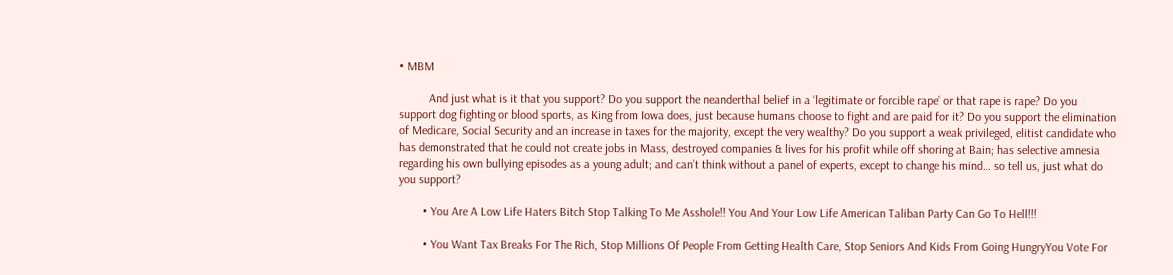• MBM

          And just what is it that you support? Do you support the neanderthal belief in a ‘legitimate or forcible rape’ or that rape is rape? Do you support dog fighting or blood sports, as King from Iowa does, just because humans choose to fight and are paid for it? Do you support the elimination of Medicare, Social Security and an increase in taxes for the majority, except the very wealthy? Do you support a weak privileged, elitist candidate who has demonstrated that he could not create jobs in Mass, destroyed companies & lives for his profit while off shoring at Bain; has selective amnesia regarding his own bullying episodes as a young adult; and can’t think without a panel of experts, except to change his mind… so tell us, just what do you support?

        • You Are A Low Life Haters Bitch Stop Talking To Me Asshole!! You And Your Low Life American Taliban Party Can Go To Hell!!!

        • You Want Tax Breaks For The Rich, Stop Millions Of People From Getting Health Care, Stop Seniors And Kids From Going HungryYou Vote For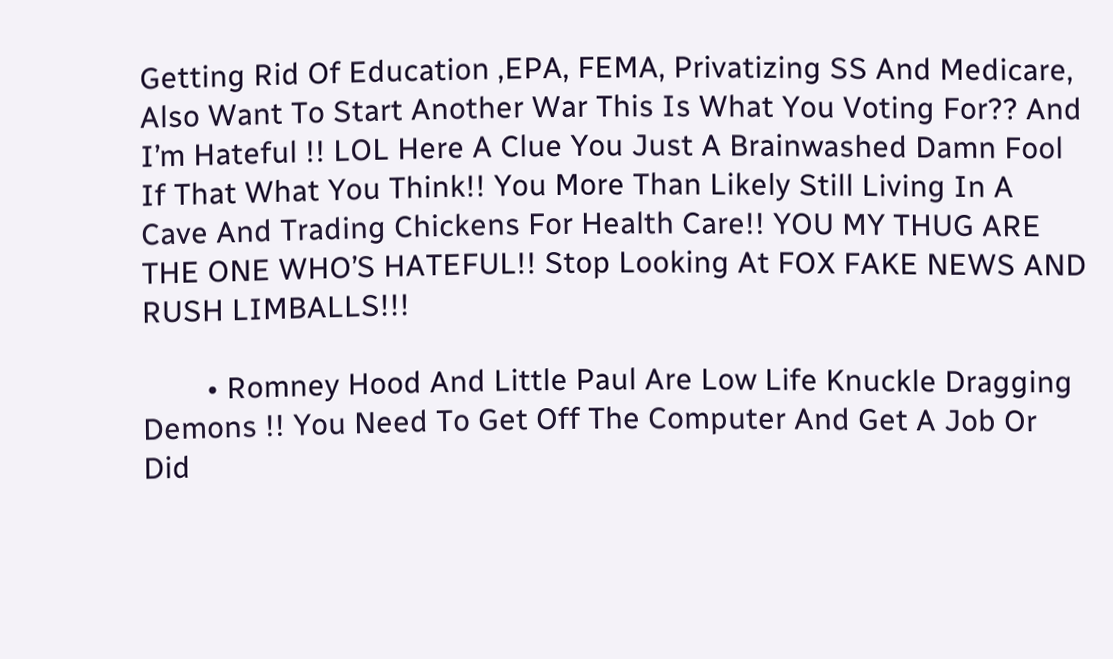Getting Rid Of Education ,EPA, FEMA, Privatizing SS And Medicare, Also Want To Start Another War This Is What You Voting For?? And I’m Hateful !! LOL Here A Clue You Just A Brainwashed Damn Fool If That What You Think!! You More Than Likely Still Living In A Cave And Trading Chickens For Health Care!! YOU MY THUG ARE THE ONE WHO’S HATEFUL!! Stop Looking At FOX FAKE NEWS AND RUSH LIMBALLS!!!

        • Romney Hood And Little Paul Are Low Life Knuckle Dragging Demons !! You Need To Get Off The Computer And Get A Job Or Did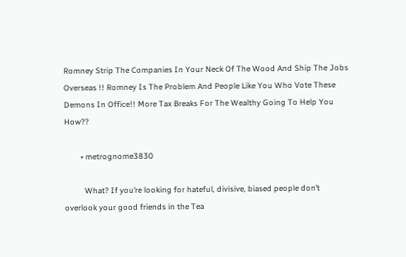Romney Strip The Companies In Your Neck Of The Wood And Ship The Jobs Overseas !! Romney Is The Problem And People Like You Who Vote These Demons In Office!! More Tax Breaks For The Wealthy Going To Help You How??

        • metrognome3830

          What? If you’re looking for hateful, divisive, biased people don’t overlook your good friends in the Tea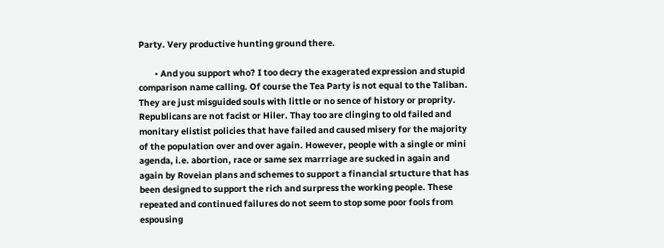Party. Very productive hunting ground there.

        • And you support who? I too decry the exagerated expression and stupid comparison name calling. Of course the Tea Party is not equal to the Taliban. They are just misguided souls with little or no sence of history or proprity. Republicans are not facist or Hiler. Thay too are clinging to old failed and monitary elistist policies that have failed and caused misery for the majority of the population over and over again. However, people with a single or mini agenda, i.e. abortion, race or same sex marrriage are sucked in again and again by Roveian plans and schemes to support a financial srtucture that has been designed to support the rich and surpress the working people. These repeated and continued failures do not seem to stop some poor fools from espousing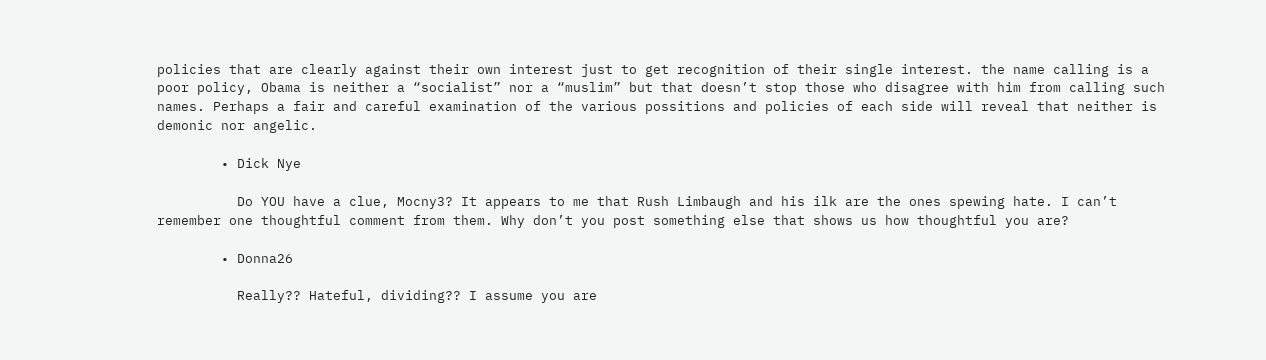policies that are clearly against their own interest just to get recognition of their single interest. the name calling is a poor policy, Obama is neither a “socialist” nor a “muslim” but that doesn’t stop those who disagree with him from calling such names. Perhaps a fair and careful examination of the various possitions and policies of each side will reveal that neither is demonic nor angelic.

        • Dick Nye

          Do YOU have a clue, Mocny3? It appears to me that Rush Limbaugh and his ilk are the ones spewing hate. I can’t remember one thoughtful comment from them. Why don’t you post something else that shows us how thoughtful you are?

        • Donna26

          Really?? Hateful, dividing?? I assume you are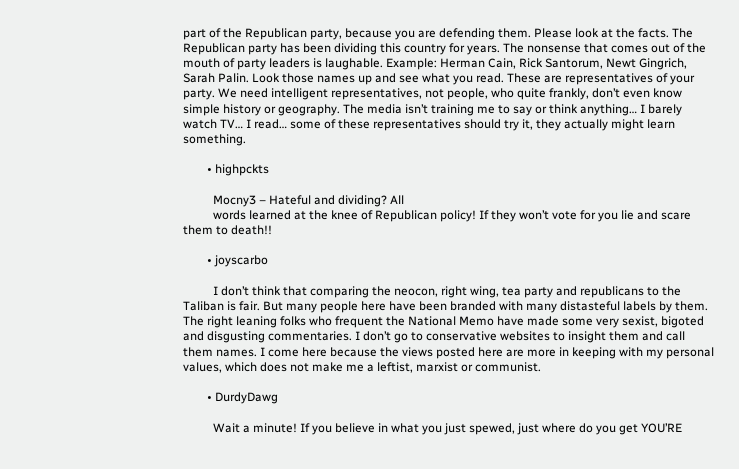part of the Republican party, because you are defending them. Please look at the facts. The Republican party has been dividing this country for years. The nonsense that comes out of the mouth of party leaders is laughable. Example: Herman Cain, Rick Santorum, Newt Gingrich, Sarah Palin. Look those names up and see what you read. These are representatives of your party. We need intelligent representatives, not people, who quite frankly, don’t even know simple history or geography. The media isn’t training me to say or think anything… I barely watch TV… I read… some of these representatives should try it, they actually might learn something.

        • highpckts

          Mocny3 – Hateful and dividing? All
          words learned at the knee of Republican policy! If they won’t vote for you lie and scare them to death!!

        • joyscarbo

          I don’t think that comparing the neocon, right wing, tea party and republicans to the Taliban is fair. But many people here have been branded with many distasteful labels by them. The right leaning folks who frequent the National Memo have made some very sexist, bigoted and disgusting commentaries. I don’t go to conservative websites to insight them and call them names. I come here because the views posted here are more in keeping with my personal values, which does not make me a leftist, marxist or communist.

        • DurdyDawg

          Wait a minute! If you believe in what you just spewed, just where do you get YOU’RE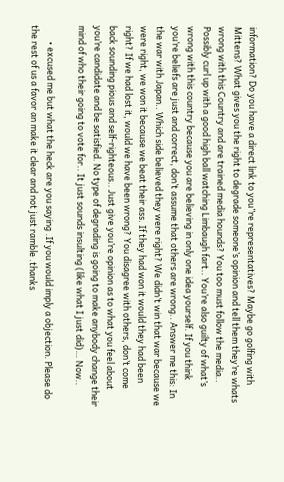information? Do you have a direct link to you”re representatives? Maybe go golfing with Mittens? What gives you the right to degrade someone’s opinion and tell them they’re whats wrong with this Country and are trained media hounds? You too must follow the media.. Possibly curl up with a good high ball watching Limbaugh fart.. You’re also guilty of what’s wrong with this country because you are believing in only one idea yourself. If you think you’re beliefs are just and correct, don’t assume that others are wrong.. Answer me this: In the war with Japan.. Which side believed they were right? We didn’t win that war because we were right, we won it because we beat their ass. If they had won it would they had been right? If we had lost it, would we have been wrong? You disagree with others, don’t come back sounding pious and self-righteous.. Just give you’re opinion as to what you feel about you’re candidate and be satisfied. No type of degrading is going to make anybody change their mind of who their going to vote for.. It just sounds insulting (like what I just did)… Now..

        • excused me but what the heck are you saying .If you would imply a objection. Please do the rest of us a favor an make it clear and not just ramble .thanks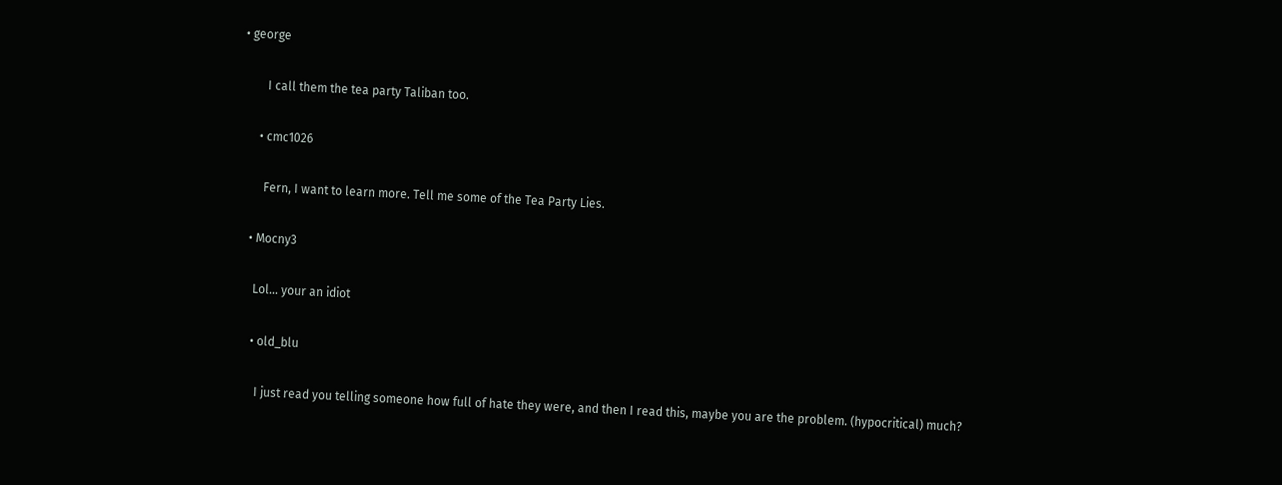• george

        I call them the tea party Taliban too.

      • cmc1026

        Fern, I want to learn more. Tell me some of the Tea Party Lies.

    • Mocny3

      Lol… your an idiot

      • old_blu

        I just read you telling someone how full of hate they were, and then I read this, maybe you are the problem. (hypocritical) much?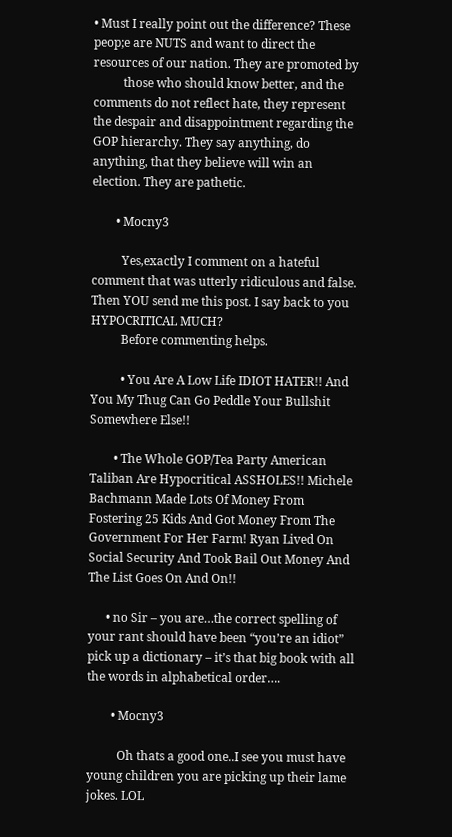• Must I really point out the difference? These peop;e are NUTS and want to direct the resources of our nation. They are promoted by
          those who should know better, and the comments do not reflect hate, they represent the despair and disappointment regarding the GOP hierarchy. They say anything, do anything, that they believe will win an election. They are pathetic.

        • Mocny3

          Yes,exactly I comment on a hateful comment that was utterly ridiculous and false. Then YOU send me this post. I say back to you HYPOCRITICAL MUCH?
          Before commenting helps.

          • You Are A Low Life IDIOT HATER!! And You My Thug Can Go Peddle Your Bullshit Somewhere Else!!

        • The Whole GOP/Tea Party American Taliban Are Hypocritical ASSHOLES!! Michele Bachmann Made Lots Of Money From Fostering 25 Kids And Got Money From The Government For Her Farm! Ryan Lived On Social Security And Took Bail Out Money And The List Goes On And On!!

      • no Sir – you are…the correct spelling of your rant should have been “you’re an idiot” pick up a dictionary – it’s that big book with all the words in alphabetical order….

        • Mocny3

          Oh thats a good one..I see you must have young children you are picking up their lame jokes. LOL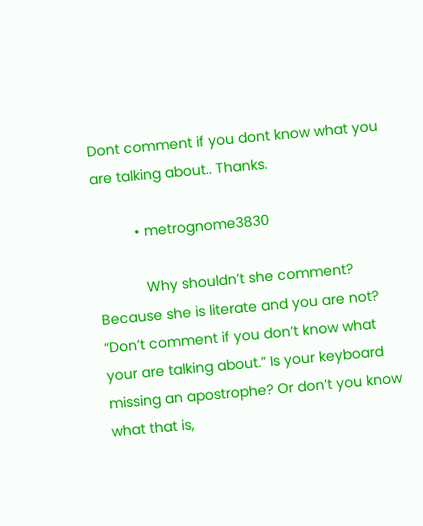Dont comment if you dont know what you are talking about.. Thanks.

          • metrognome3830

            Why shouldn’t she comment? Because she is literate and you are not? “Don’t comment if you don’t know what your are talking about.” Is your keyboard missing an apostrophe? Or don’t you know what that is,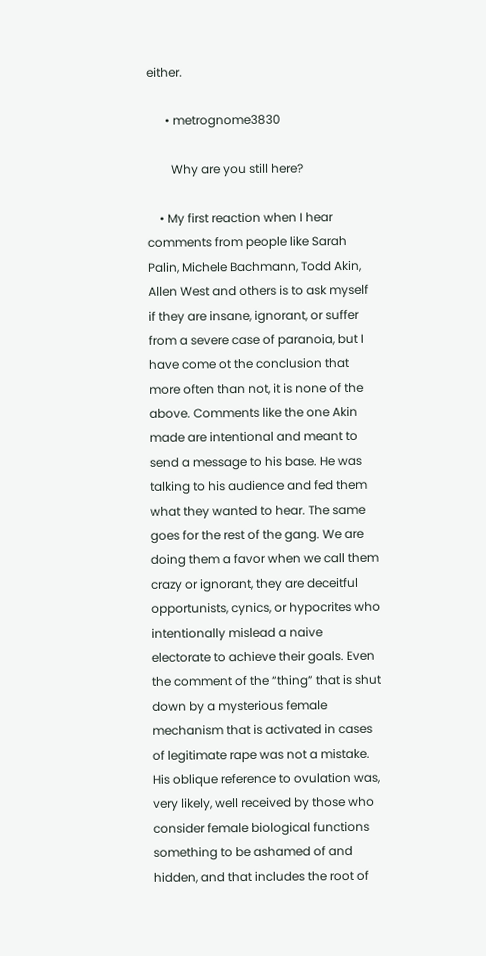either.

      • metrognome3830

        Why are you still here?

    • My first reaction when I hear comments from people like Sarah Palin, Michele Bachmann, Todd Akin, Allen West and others is to ask myself if they are insane, ignorant, or suffer from a severe case of paranoia, but I have come ot the conclusion that more often than not, it is none of the above. Comments like the one Akin made are intentional and meant to send a message to his base. He was talking to his audience and fed them what they wanted to hear. The same goes for the rest of the gang. We are doing them a favor when we call them crazy or ignorant, they are deceitful opportunists, cynics, or hypocrites who intentionally mislead a naive electorate to achieve their goals. Even the comment of the “thing” that is shut down by a mysterious female mechanism that is activated in cases of legitimate rape was not a mistake. His oblique reference to ovulation was, very likely, well received by those who consider female biological functions something to be ashamed of and hidden, and that includes the root of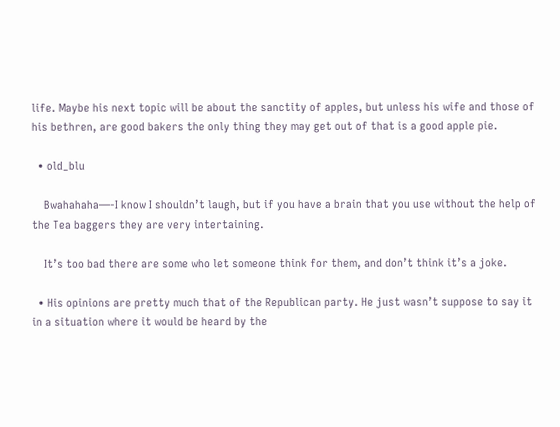life. Maybe his next topic will be about the sanctity of apples, but unless his wife and those of his bethren, are good bakers the only thing they may get out of that is a good apple pie.

  • old_blu

    Bwahahaha—-I know I shouldn’t laugh, but if you have a brain that you use without the help of the Tea baggers they are very intertaining.

    It’s too bad there are some who let someone think for them, and don’t think it’s a joke.

  • His opinions are pretty much that of the Republican party. He just wasn’t suppose to say it in a situation where it would be heard by the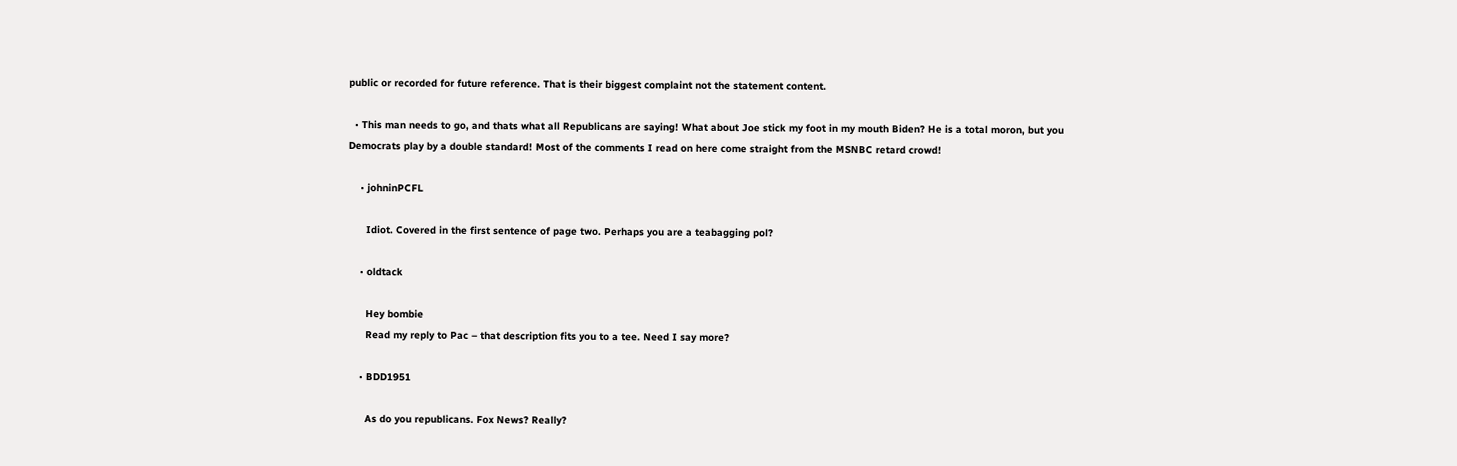public or recorded for future reference. That is their biggest complaint not the statement content.

  • This man needs to go, and thats what all Republicans are saying! What about Joe stick my foot in my mouth Biden? He is a total moron, but you Democrats play by a double standard! Most of the comments I read on here come straight from the MSNBC retard crowd!

    • johninPCFL

      Idiot. Covered in the first sentence of page two. Perhaps you are a teabagging pol?

    • oldtack

      Hey bombie
      Read my reply to Pac – that description fits you to a tee. Need I say more?

    • BDD1951

      As do you republicans. Fox News? Really?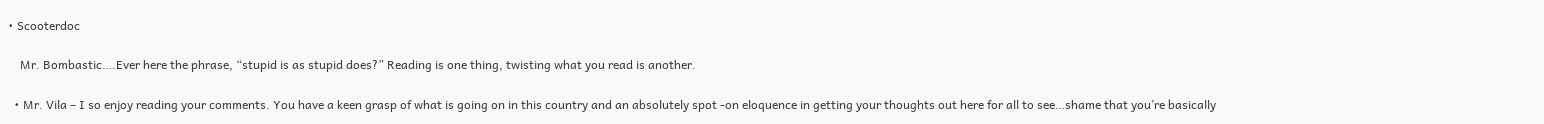• Scooterdoc

    Mr. Bombastic….Ever here the phrase, “stupid is as stupid does?” Reading is one thing, twisting what you read is another.

  • Mr. Vila – I so enjoy reading your comments. You have a keen grasp of what is going on in this country and an absolutely spot -on eloquence in getting your thoughts out here for all to see…shame that you’re basically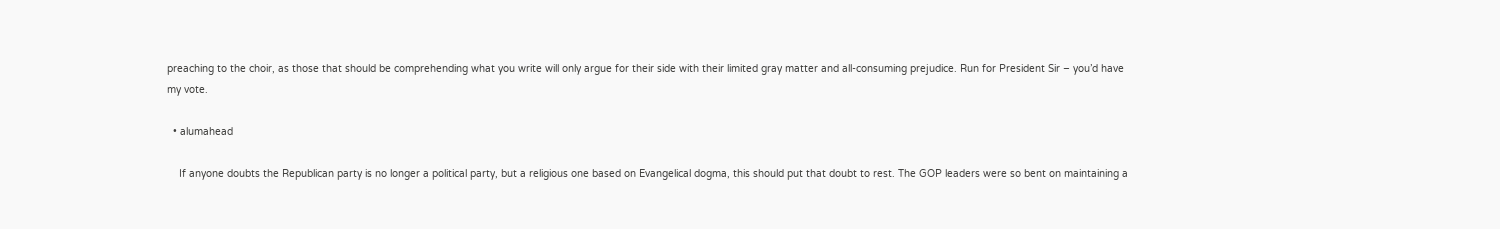preaching to the choir, as those that should be comprehending what you write will only argue for their side with their limited gray matter and all-consuming prejudice. Run for President Sir – you’d have my vote.

  • alumahead

    If anyone doubts the Republican party is no longer a political party, but a religious one based on Evangelical dogma, this should put that doubt to rest. The GOP leaders were so bent on maintaining a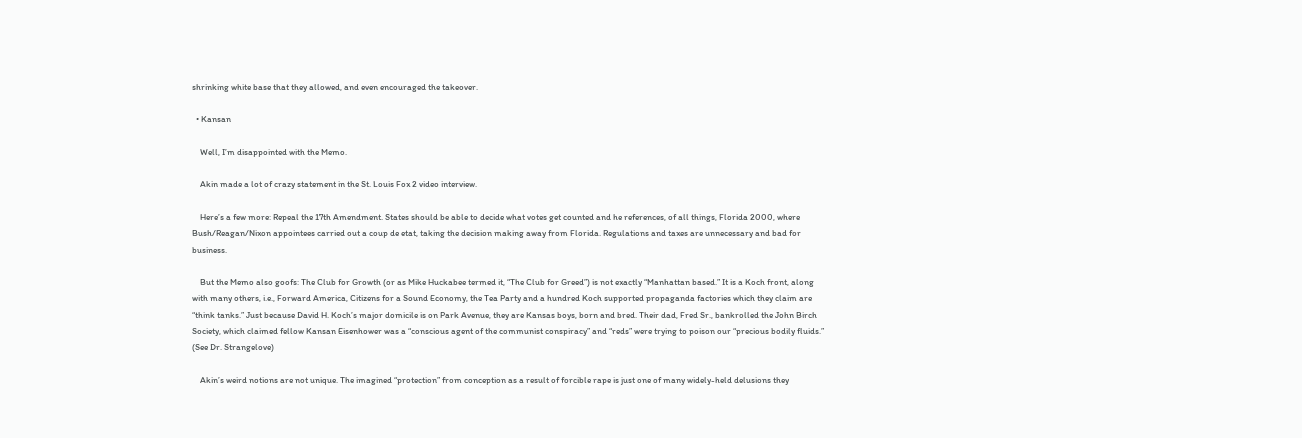shrinking white base that they allowed, and even encouraged the takeover.

  • Kansan

    Well, I’m disappointed with the Memo.

    Akin made a lot of crazy statement in the St. Louis Fox 2 video interview.

    Here’s a few more: Repeal the 17th Amendment. States should be able to decide what votes get counted and he references, of all things, Florida 2000, where Bush/Reagan/Nixon appointees carried out a coup de etat, taking the decision making away from Florida. Regulations and taxes are unnecessary and bad for business.

    But the Memo also goofs: The Club for Growth (or as Mike Huckabee termed it, “The Club for Greed”) is not exactly “Manhattan based.” It is a Koch front, along with many others, i.e., Forward America, Citizens for a Sound Economy, the Tea Party and a hundred Koch supported propaganda factories which they claim are “think tanks.” Just because David H. Koch’s major domicile is on Park Avenue, they are Kansas boys, born and bred. Their dad, Fred Sr., bankrolled the John Birch Society, which claimed fellow Kansan Eisenhower was a “conscious agent of the communist conspiracy” and “reds” were trying to poison our “precious bodily fluids.” (See Dr. Strangelove)

    Akin’s weird notions are not unique. The imagined “protection” from conception as a result of forcible rape is just one of many widely-held delusions they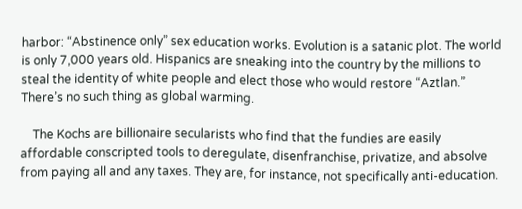harbor: “Abstinence only” sex education works. Evolution is a satanic plot. The world is only 7,000 years old. Hispanics are sneaking into the country by the millions to steal the identity of white people and elect those who would restore “Aztlan.” There’s no such thing as global warming.

    The Kochs are billionaire secularists who find that the fundies are easily affordable conscripted tools to deregulate, disenfranchise, privatize, and absolve from paying all and any taxes. They are, for instance, not specifically anti-education.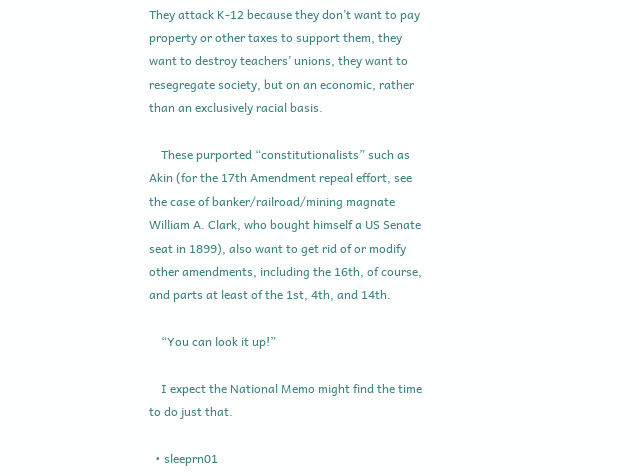They attack K-12 because they don’t want to pay property or other taxes to support them, they want to destroy teachers’ unions, they want to resegregate society, but on an economic, rather than an exclusively racial basis.

    These purported “constitutionalists” such as Akin (for the 17th Amendment repeal effort, see the case of banker/railroad/mining magnate William A. Clark, who bought himself a US Senate seat in 1899), also want to get rid of or modify other amendments, including the 16th, of course, and parts at least of the 1st, 4th, and 14th.

    “You can look it up!”

    I expect the National Memo might find the time to do just that.

  • sleeprn01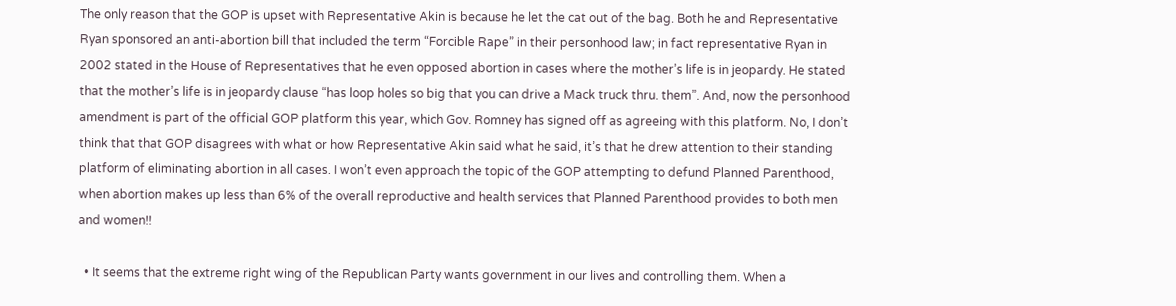The only reason that the GOP is upset with Representative Akin is because he let the cat out of the bag. Both he and Representative Ryan sponsored an anti-abortion bill that included the term “Forcible Rape” in their personhood law; in fact representative Ryan in 2002 stated in the House of Representatives that he even opposed abortion in cases where the mother’s life is in jeopardy. He stated that the mother’s life is in jeopardy clause “has loop holes so big that you can drive a Mack truck thru. them”. And, now the personhood amendment is part of the official GOP platform this year, which Gov. Romney has signed off as agreeing with this platform. No, I don’t think that that GOP disagrees with what or how Representative Akin said what he said, it’s that he drew attention to their standing platform of eliminating abortion in all cases. I won’t even approach the topic of the GOP attempting to defund Planned Parenthood, when abortion makes up less than 6% of the overall reproductive and health services that Planned Parenthood provides to both men and women!!

  • It seems that the extreme right wing of the Republican Party wants government in our lives and controlling them. When a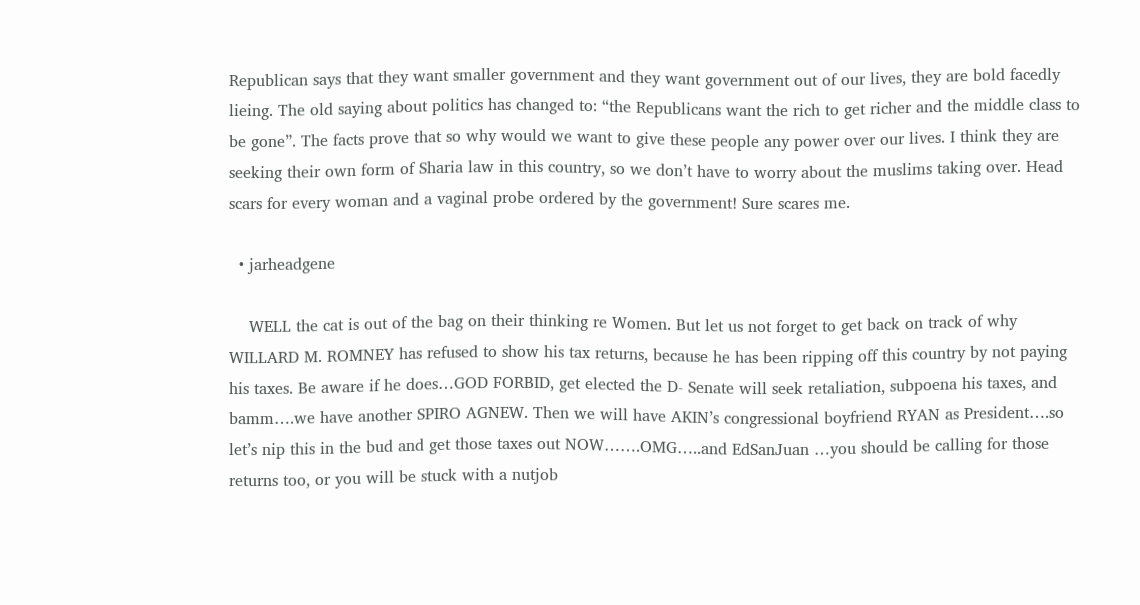Republican says that they want smaller government and they want government out of our lives, they are bold facedly lieing. The old saying about politics has changed to: “the Republicans want the rich to get richer and the middle class to be gone”. The facts prove that so why would we want to give these people any power over our lives. I think they are seeking their own form of Sharia law in this country, so we don’t have to worry about the muslims taking over. Head scars for every woman and a vaginal probe ordered by the government! Sure scares me.

  • jarheadgene

    WELL the cat is out of the bag on their thinking re Women. But let us not forget to get back on track of why WILLARD M. ROMNEY has refused to show his tax returns, because he has been ripping off this country by not paying his taxes. Be aware if he does…GOD FORBID, get elected the D- Senate will seek retaliation, subpoena his taxes, and bamm….we have another SPIRO AGNEW. Then we will have AKIN’s congressional boyfriend RYAN as President….so let’s nip this in the bud and get those taxes out NOW…….OMG…..and EdSanJuan …you should be calling for those returns too, or you will be stuck with a nutjob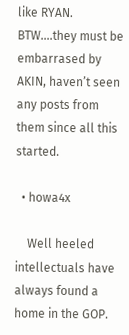like RYAN. BTW….they must be embarrased by AKIN, haven’t seen any posts from them since all this started.

  • howa4x

    Well heeled intellectuals have always found a home in the GOP.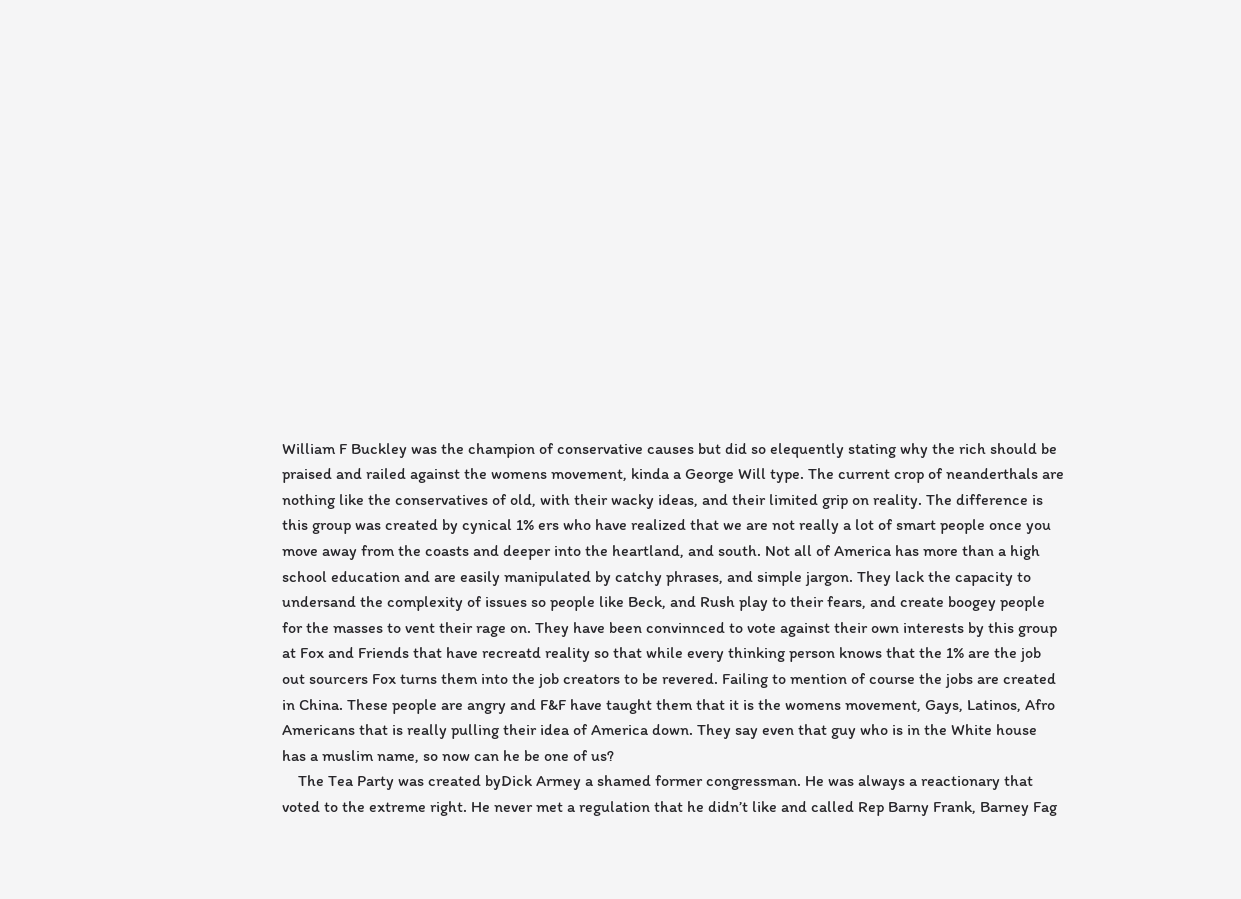William F Buckley was the champion of conservative causes but did so elequently stating why the rich should be praised and railed against the womens movement, kinda a George Will type. The current crop of neanderthals are nothing like the conservatives of old, with their wacky ideas, and their limited grip on reality. The difference is this group was created by cynical 1% ers who have realized that we are not really a lot of smart people once you move away from the coasts and deeper into the heartland, and south. Not all of America has more than a high school education and are easily manipulated by catchy phrases, and simple jargon. They lack the capacity to undersand the complexity of issues so people like Beck, and Rush play to their fears, and create boogey people for the masses to vent their rage on. They have been convinnced to vote against their own interests by this group at Fox and Friends that have recreatd reality so that while every thinking person knows that the 1% are the job out sourcers Fox turns them into the job creators to be revered. Failing to mention of course the jobs are created in China. These people are angry and F&F have taught them that it is the womens movement, Gays, Latinos, Afro Americans that is really pulling their idea of America down. They say even that guy who is in the White house has a muslim name, so now can he be one of us?
    The Tea Party was created byDick Armey a shamed former congressman. He was always a reactionary that voted to the extreme right. He never met a regulation that he didn’t like and called Rep Barny Frank, Barney Fag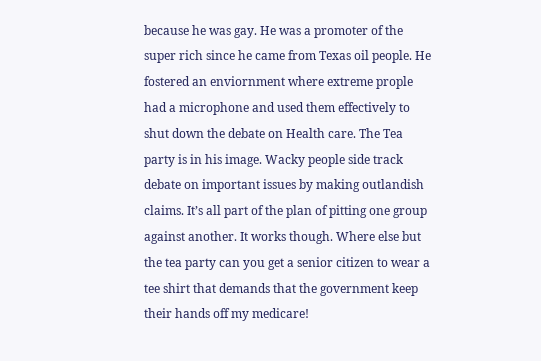because he was gay. He was a promoter of the super rich since he came from Texas oil people. He fostered an enviornment where extreme prople had a microphone and used them effectively to shut down the debate on Health care. The Tea party is in his image. Wacky people side track debate on important issues by making outlandish claims. It’s all part of the plan of pitting one group against another. It works though. Where else but the tea party can you get a senior citizen to wear a tee shirt that demands that the government keep their hands off my medicare!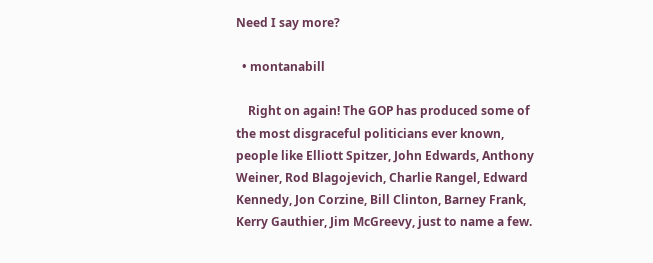Need I say more?

  • montanabill

    Right on again! The GOP has produced some of the most disgraceful politicians ever known, people like Elliott Spitzer, John Edwards, Anthony Weiner, Rod Blagojevich, Charlie Rangel, Edward Kennedy, Jon Corzine, Bill Clinton, Barney Frank, Kerry Gauthier, Jim McGreevy, just to name a few.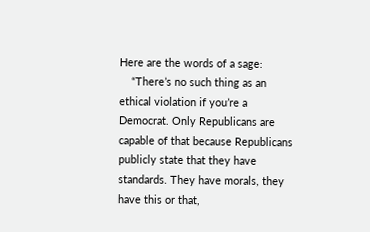Here are the words of a sage:
    “There’s no such thing as an ethical violation if you’re a Democrat. Only Republicans are capable of that because Republicans publicly state that they have standards. They have morals, they have this or that,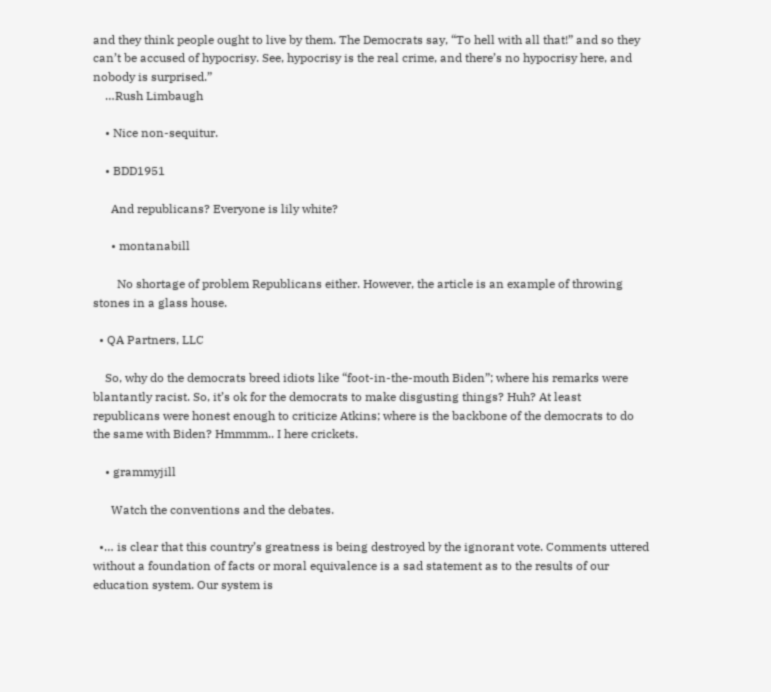and they think people ought to live by them. The Democrats say, “To hell with all that!” and so they can’t be accused of hypocrisy. See, hypocrisy is the real crime, and there’s no hypocrisy here, and nobody is surprised.”
    …Rush Limbaugh

    • Nice non-sequitur.

    • BDD1951

      And republicans? Everyone is lily white?

      • montanabill

        No shortage of problem Republicans either. However, the article is an example of throwing stones in a glass house.

  • QA Partners, LLC

    So, why do the democrats breed idiots like “foot-in-the-mouth Biden”; where his remarks were blantantly racist. So, it’s ok for the democrats to make disgusting things? Huh? At least republicans were honest enough to criticize Atkins; where is the backbone of the democrats to do the same with Biden? Hmmmm.. I here crickets.

    • grammyjill

      Watch the conventions and the debates.

  •… is clear that this country’s greatness is being destroyed by the ignorant vote. Comments uttered without a foundation of facts or moral equivalence is a sad statement as to the results of our education system. Our system is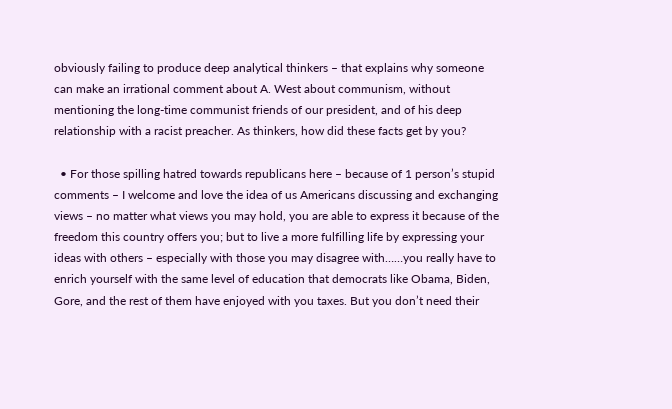obviously failing to produce deep analytical thinkers – that explains why someone can make an irrational comment about A. West about communism, without mentioning the long-time communist friends of our president, and of his deep relationship with a racist preacher. As thinkers, how did these facts get by you?

  • For those spilling hatred towards republicans here – because of 1 person’s stupid comments – I welcome and love the idea of us Americans discussing and exchanging views – no matter what views you may hold, you are able to express it because of the freedom this country offers you; but to live a more fulfilling life by expressing your ideas with others – especially with those you may disagree with……you really have to enrich yourself with the same level of education that democrats like Obama, Biden, Gore, and the rest of them have enjoyed with you taxes. But you don’t need their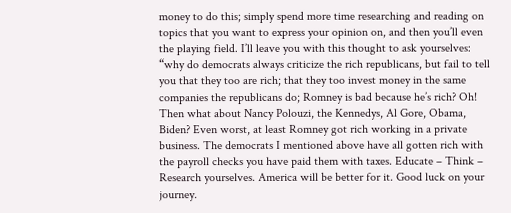money to do this; simply spend more time researching and reading on topics that you want to express your opinion on, and then you’ll even the playing field. I’ll leave you with this thought to ask yourselves: “why do democrats always criticize the rich republicans, but fail to tell you that they too are rich; that they too invest money in the same companies the republicans do; Romney is bad because he’s rich? Oh! Then what about Nancy Polouzi, the Kennedys, Al Gore, Obama, Biden? Even worst, at least Romney got rich working in a private business. The democrats I mentioned above have all gotten rich with the payroll checks you have paid them with taxes. Educate – Think – Research yourselves. America will be better for it. Good luck on your journey.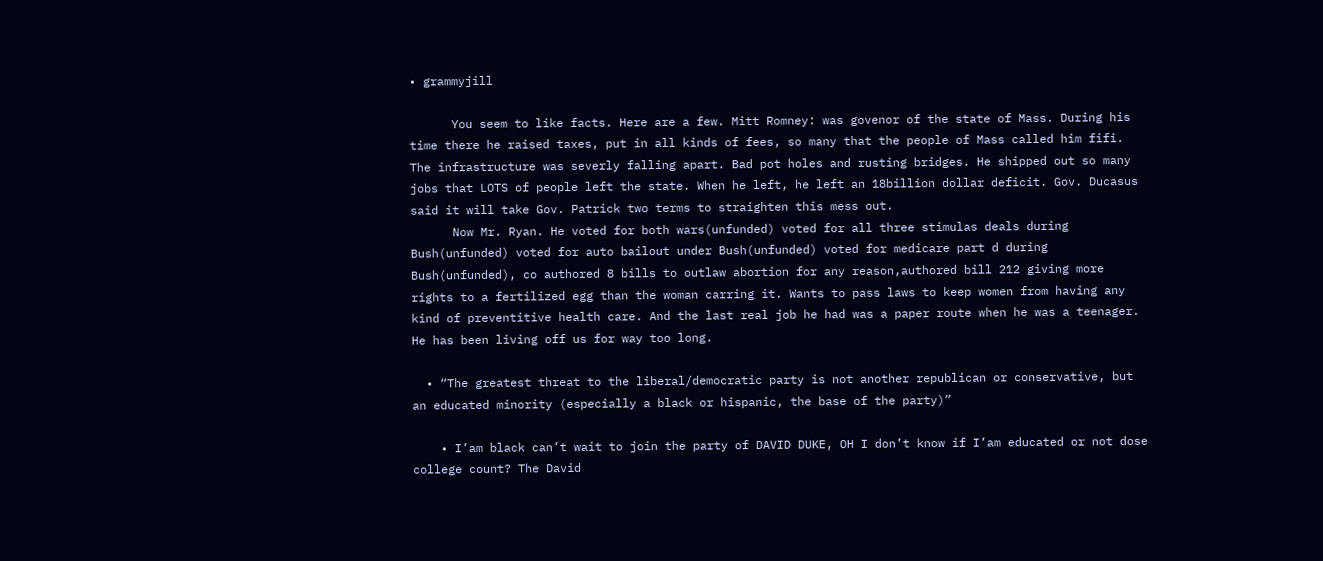• grammyjill

      You seem to like facts. Here are a few. Mitt Romney: was govenor of the state of Mass. During his time there he raised taxes, put in all kinds of fees, so many that the people of Mass called him fifi. The infrastructure was severly falling apart. Bad pot holes and rusting bridges. He shipped out so many jobs that LOTS of people left the state. When he left, he left an 18billion dollar deficit. Gov. Ducasus said it will take Gov. Patrick two terms to straighten this mess out.
      Now Mr. Ryan. He voted for both wars(unfunded) voted for all three stimulas deals during Bush(unfunded) voted for auto bailout under Bush(unfunded) voted for medicare part d during Bush(unfunded), co authored 8 bills to outlaw abortion for any reason,authored bill 212 giving more rights to a fertilized egg than the woman carring it. Wants to pass laws to keep women from having any kind of preventitive health care. And the last real job he had was a paper route when he was a teenager. He has been living off us for way too long.

  • “The greatest threat to the liberal/democratic party is not another republican or conservative, but an educated minority (especially a black or hispanic, the base of the party)”

    • I’am black can’t wait to join the party of DAVID DUKE, OH I don’t know if I’am educated or not dose college count? The David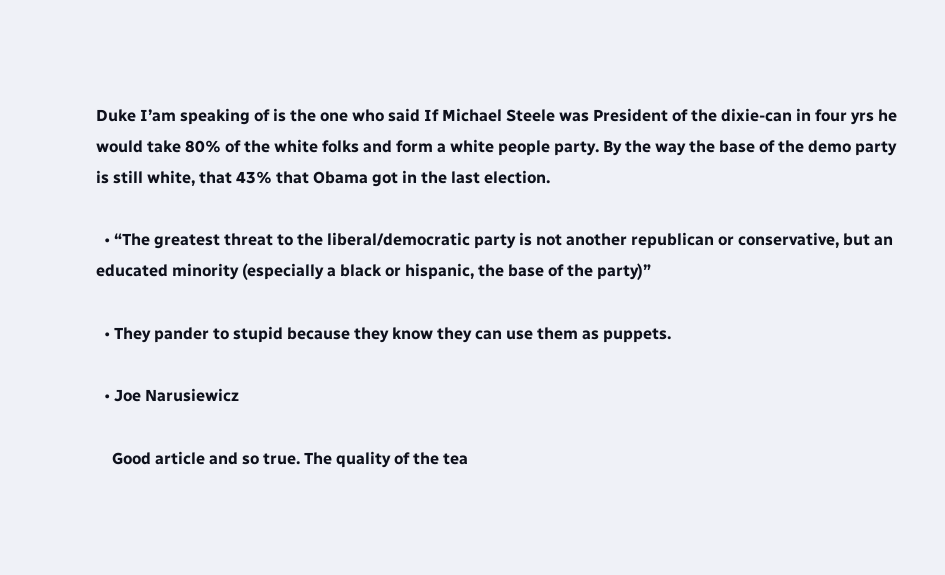Duke I’am speaking of is the one who said If Michael Steele was President of the dixie-can in four yrs he would take 80% of the white folks and form a white people party. By the way the base of the demo party is still white, that 43% that Obama got in the last election.

  • “The greatest threat to the liberal/democratic party is not another republican or conservative, but an educated minority (especially a black or hispanic, the base of the party)”

  • They pander to stupid because they know they can use them as puppets.

  • Joe Narusiewicz

    Good article and so true. The quality of the tea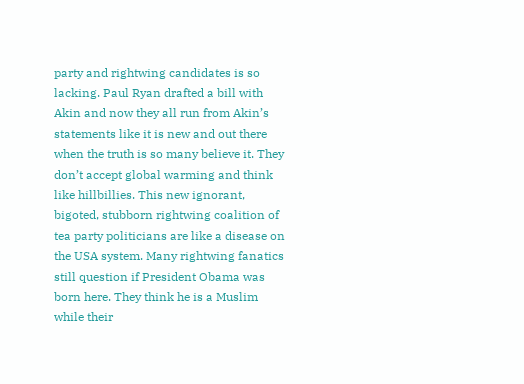party and rightwing candidates is so lacking. Paul Ryan drafted a bill with Akin and now they all run from Akin’s statements like it is new and out there when the truth is so many believe it. They don’t accept global warming and think like hillbillies. This new ignorant, bigoted, stubborn rightwing coalition of tea party politicians are like a disease on the USA system. Many rightwing fanatics still question if President Obama was born here. They think he is a Muslim while their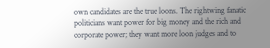own candidates are the true loons. The rightwing fanatic politicians want power for big money and the rich and corporate power; they want more loon judges and to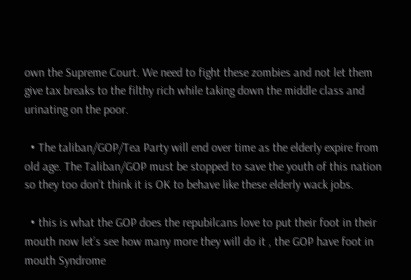own the Supreme Court. We need to fight these zombies and not let them give tax breaks to the filthy rich while taking down the middle class and urinating on the poor.

  • The taliban/GOP/Tea Party will end over time as the elderly expire from old age. The Taliban/GOP must be stopped to save the youth of this nation so they too don’t think it is OK to behave like these elderly wack jobs.

  • this is what the GOP does the repubilcans love to put their foot in their mouth now let’s see how many more they will do it , the GOP have foot in mouth Syndrome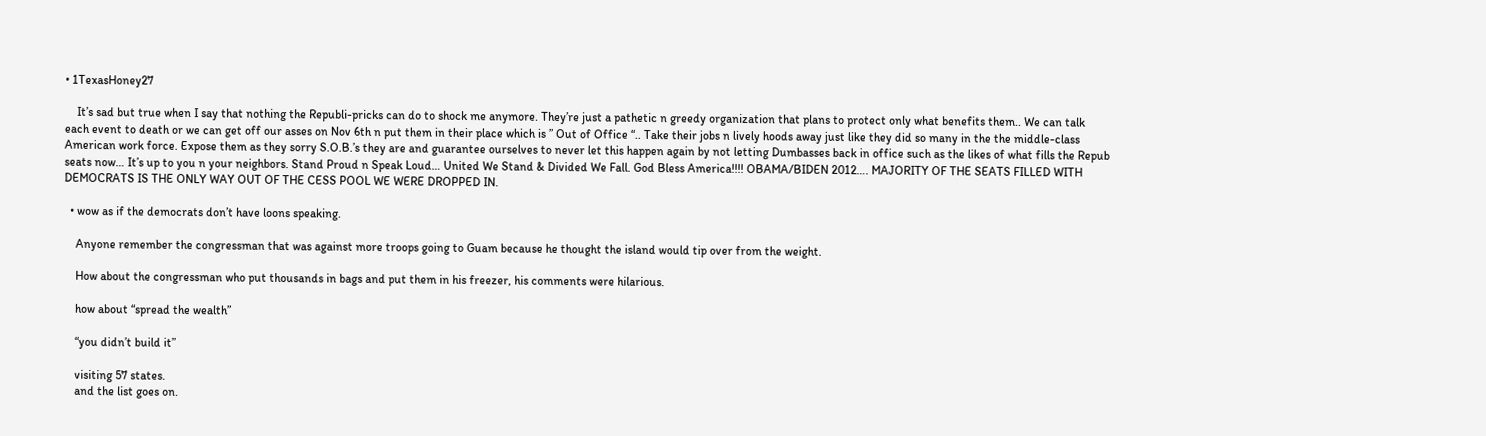• 1TexasHoney27

    It’s sad but true when I say that nothing the Republi-pricks can do to shock me anymore. They’re just a pathetic n greedy organization that plans to protect only what benefits them.. We can talk each event to death or we can get off our asses on Nov 6th n put them in their place which is ” Out of Office “.. Take their jobs n lively hoods away just like they did so many in the the middle-class American work force. Expose them as they sorry S.O.B.’s they are and guarantee ourselves to never let this happen again by not letting Dumbasses back in office such as the likes of what fills the Repub seats now… It’s up to you n your neighbors. Stand Proud n Speak Loud… United We Stand & Divided We Fall. God Bless America!!!! OBAMA/BIDEN 2012…. MAJORITY OF THE SEATS FILLED WITH DEMOCRATS IS THE ONLY WAY OUT OF THE CESS POOL WE WERE DROPPED IN.

  • wow as if the democrats don’t have loons speaking.

    Anyone remember the congressman that was against more troops going to Guam because he thought the island would tip over from the weight.

    How about the congressman who put thousands in bags and put them in his freezer, his comments were hilarious.

    how about “spread the wealth”

    “you didn’t build it”

    visiting 57 states.
    and the list goes on.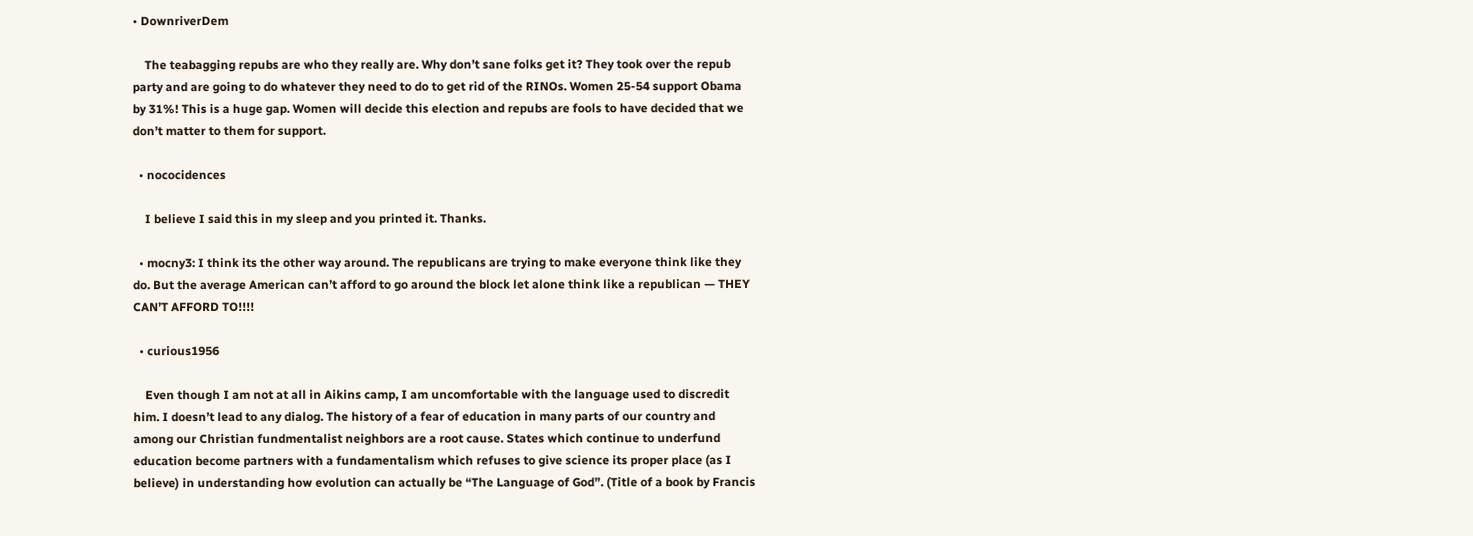• DownriverDem

    The teabagging repubs are who they really are. Why don’t sane folks get it? They took over the repub party and are going to do whatever they need to do to get rid of the RINOs. Women 25-54 support Obama by 31%! This is a huge gap. Women will decide this election and repubs are fools to have decided that we don’t matter to them for support.

  • nococidences

    I believe I said this in my sleep and you printed it. Thanks.

  • mocny3: I think its the other way around. The republicans are trying to make everyone think like they do. But the average American can’t afford to go around the block let alone think like a republican — THEY CAN’T AFFORD TO!!!!

  • curious1956

    Even though I am not at all in Aikins camp, I am uncomfortable with the language used to discredit him. I doesn’t lead to any dialog. The history of a fear of education in many parts of our country and among our Christian fundmentalist neighbors are a root cause. States which continue to underfund education become partners with a fundamentalism which refuses to give science its proper place (as I believe) in understanding how evolution can actually be “The Language of God”. (Title of a book by Francis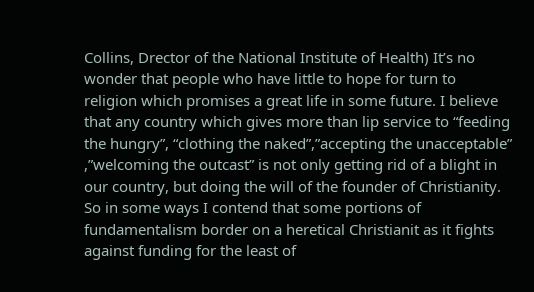Collins, Drector of the National Institute of Health) It’s no wonder that people who have little to hope for turn to religion which promises a great life in some future. I believe that any country which gives more than lip service to “feeding the hungry”, “clothing the naked”,”accepting the unacceptable” ,”welcoming the outcast” is not only getting rid of a blight in our country, but doing the will of the founder of Christianity. So in some ways I contend that some portions of fundamentalism border on a heretical Christianit as it fights against funding for the least of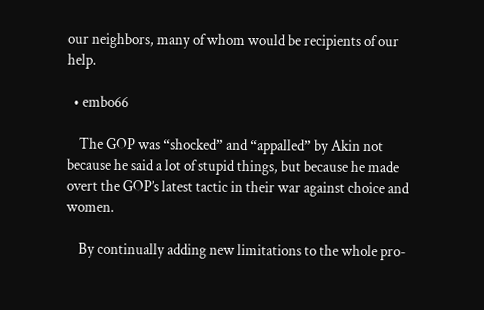our neighbors, many of whom would be recipients of our help.

  • embo66

    The GOP was “shocked” and “appalled” by Akin not because he said a lot of stupid things, but because he made overt the GOP’s latest tactic in their war against choice and women.

    By continually adding new limitations to the whole pro-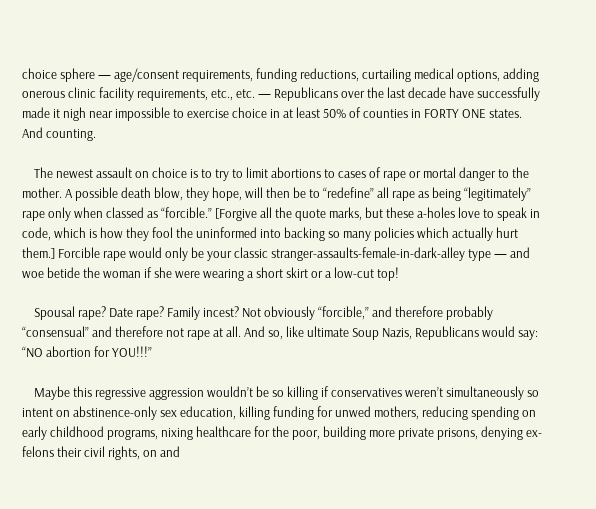choice sphere — age/consent requirements, funding reductions, curtailing medical options, adding onerous clinic facility requirements, etc., etc. — Republicans over the last decade have successfully made it nigh near impossible to exercise choice in at least 50% of counties in FORTY ONE states. And counting.

    The newest assault on choice is to try to limit abortions to cases of rape or mortal danger to the mother. A possible death blow, they hope, will then be to “redefine” all rape as being “legitimately” rape only when classed as “forcible.” [Forgive all the quote marks, but these a-holes love to speak in code, which is how they fool the uninformed into backing so many policies which actually hurt them.] Forcible rape would only be your classic stranger-assaults-female-in-dark-alley type — and woe betide the woman if she were wearing a short skirt or a low-cut top!

    Spousal rape? Date rape? Family incest? Not obviously “forcible,” and therefore probably “consensual” and therefore not rape at all. And so, like ultimate Soup Nazis, Republicans would say: “NO abortion for YOU!!!”

    Maybe this regressive aggression wouldn’t be so killing if conservatives weren’t simultaneously so intent on abstinence-only sex education, killing funding for unwed mothers, reducing spending on early childhood programs, nixing healthcare for the poor, building more private prisons, denying ex-felons their civil rights, on and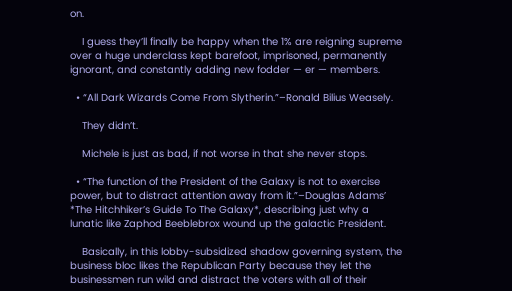on.

    I guess they’ll finally be happy when the 1% are reigning supreme over a huge underclass kept barefoot, imprisoned, permanently ignorant, and constantly adding new fodder — er — members.

  • “All Dark Wizards Come From Slytherin.”–Ronald Bilius Weasely.

    They didn’t.

    Michele is just as bad, if not worse in that she never stops.

  • “The function of the President of the Galaxy is not to exercise power, but to distract attention away from it.”–Douglas Adams’ *The Hitchhiker’s Guide To The Galaxy*, describing just why a lunatic like Zaphod Beeblebrox wound up the galactic President.

    Basically, in this lobby-subsidized shadow governing system, the business bloc likes the Republican Party because they let the businessmen run wild and distract the voters with all of their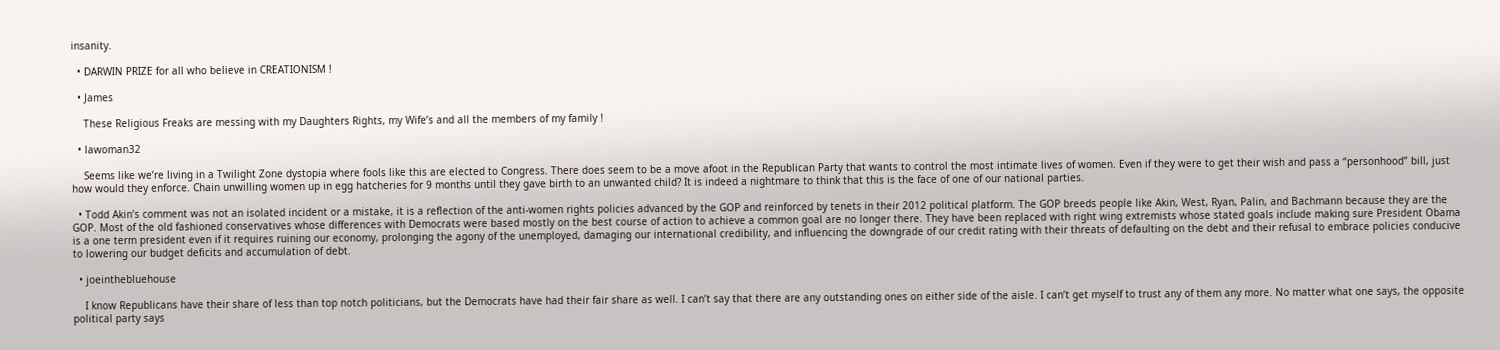insanity.

  • DARWIN PRIZE for all who believe in CREATIONISM !

  • James

    These Religious Freaks are messing with my Daughters Rights, my Wife’s and all the members of my family !

  • lawoman32

    Seems like we’re living in a Twilight Zone dystopia where fools like this are elected to Congress. There does seem to be a move afoot in the Republican Party that wants to control the most intimate lives of women. Even if they were to get their wish and pass a “personhood” bill, just how would they enforce. Chain unwilling women up in egg hatcheries for 9 months until they gave birth to an unwanted child? It is indeed a nightmare to think that this is the face of one of our national parties.

  • Todd Akin’s comment was not an isolated incident or a mistake, it is a reflection of the anti-women rights policies advanced by the GOP and reinforced by tenets in their 2012 political platform. The GOP breeds people like Akin, West, Ryan, Palin, and Bachmann because they are the GOP. Most of the old fashioned conservatives whose differences with Democrats were based mostly on the best course of action to achieve a common goal are no longer there. They have been replaced with right wing extremists whose stated goals include making sure President Obama is a one term president even if it requires ruining our economy, prolonging the agony of the unemployed, damaging our international credibility, and influencing the downgrade of our credit rating with their threats of defaulting on the debt and their refusal to embrace policies conducive to lowering our budget deficits and accumulation of debt.

  • joeinthebluehouse

    I know Republicans have their share of less than top notch politicians, but the Democrats have had their fair share as well. I can’t say that there are any outstanding ones on either side of the aisle. I can’t get myself to trust any of them any more. No matter what one says, the opposite political party says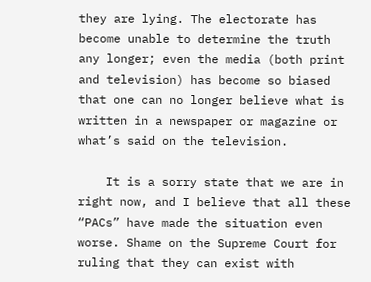they are lying. The electorate has become unable to determine the truth any longer; even the media (both print and television) has become so biased that one can no longer believe what is written in a newspaper or magazine or what’s said on the television.

    It is a sorry state that we are in right now, and I believe that all these “PACs” have made the situation even worse. Shame on the Supreme Court for ruling that they can exist with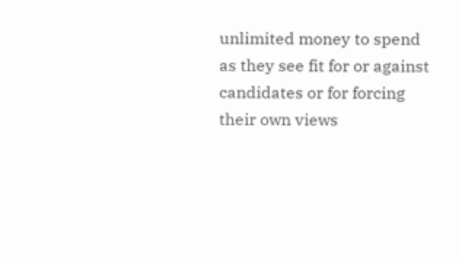unlimited money to spend as they see fit for or against candidates or for forcing their own views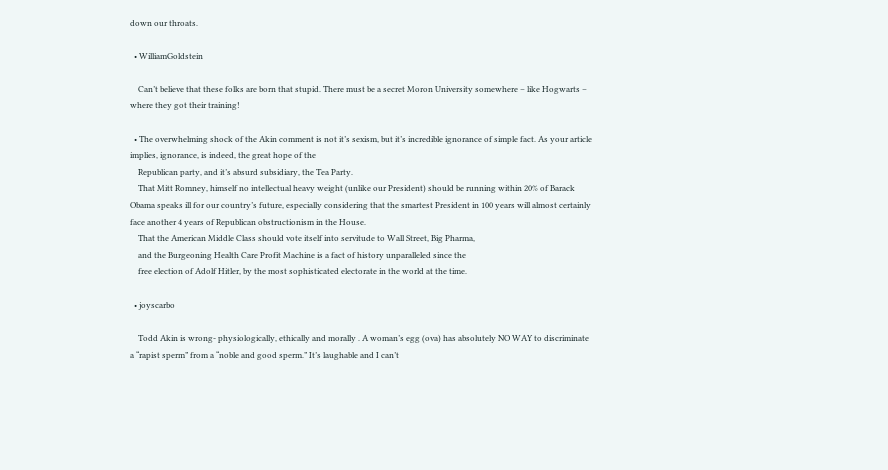down our throats.

  • WilliamGoldstein

    Can’t believe that these folks are born that stupid. There must be a secret Moron University somewhere – like Hogwarts – where they got their training!

  • The overwhelming shock of the Akin comment is not it’s sexism, but it’s incredible ignorance of simple fact. As your article implies, ignorance, is indeed, the great hope of the
    Republican party, and it’s absurd subsidiary, the Tea Party.
    That Mitt Romney, himself no intellectual heavy weight (unlike our President) should be running within 20% of Barack Obama speaks ill for our country’s future, especially considering that the smartest President in 100 years will almost certainly face another 4 years of Republican obstructionism in the House.
    That the American Middle Class should vote itself into servitude to Wall Street, Big Pharma,
    and the Burgeoning Health Care Profit Machine is a fact of history unparalleled since the
    free election of Adolf Hitler, by the most sophisticated electorate in the world at the time.

  • joyscarbo

    Todd Akin is wrong- physiologically, ethically and morally . A woman’s egg (ova) has absolutely NO WAY to discriminate a “rapist sperm” from a “noble and good sperm.” It’s laughable and I can’t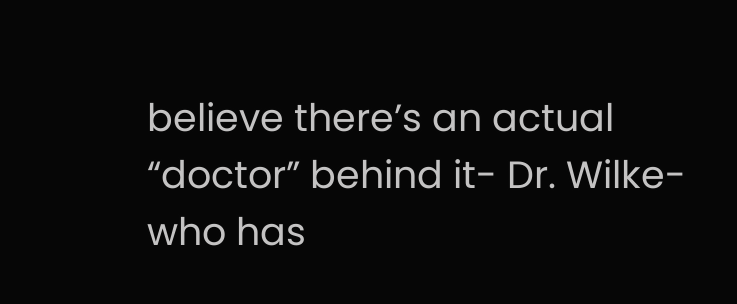believe there’s an actual “doctor” behind it- Dr. Wilke- who has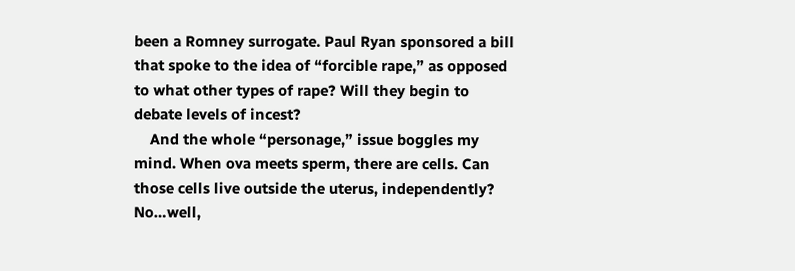been a Romney surrogate. Paul Ryan sponsored a bill that spoke to the idea of “forcible rape,” as opposed to what other types of rape? Will they begin to debate levels of incest?
    And the whole “personage,” issue boggles my mind. When ova meets sperm, there are cells. Can those cells live outside the uterus, independently? No…well,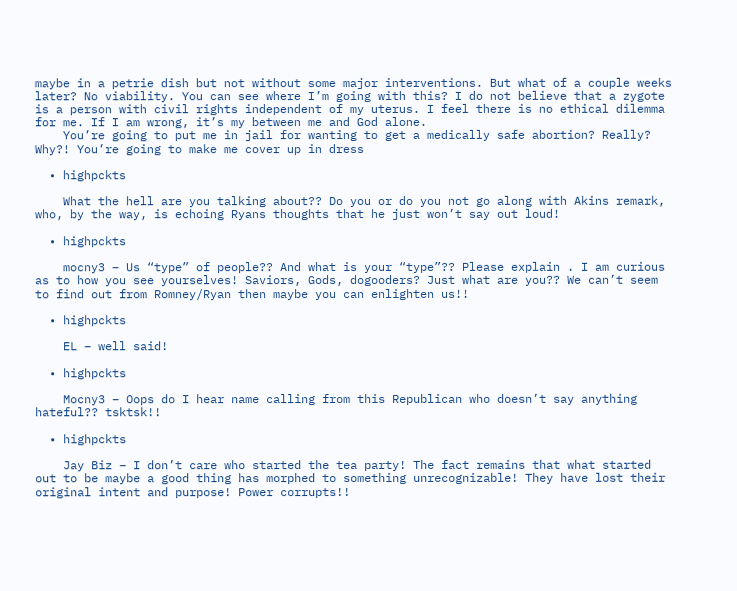maybe in a petrie dish but not without some major interventions. But what of a couple weeks later? No viability. You can see where I’m going with this? I do not believe that a zygote is a person with civil rights independent of my uterus. I feel there is no ethical dilemma for me. If I am wrong, it’s my between me and God alone.
    You’re going to put me in jail for wanting to get a medically safe abortion? Really? Why?! You’re going to make me cover up in dress

  • highpckts

    What the hell are you talking about?? Do you or do you not go along with Akins remark, who, by the way, is echoing Ryans thoughts that he just won’t say out loud!

  • highpckts

    mocny3 – Us “type” of people?? And what is your “type”?? Please explain . I am curious as to how you see yourselves! Saviors, Gods, dogooders? Just what are you?? We can’t seem to find out from Romney/Ryan then maybe you can enlighten us!!

  • highpckts

    EL – well said!

  • highpckts

    Mocny3 – Oops do I hear name calling from this Republican who doesn’t say anything hateful?? tsktsk!!

  • highpckts

    Jay Biz – I don’t care who started the tea party! The fact remains that what started out to be maybe a good thing has morphed to something unrecognizable! They have lost their original intent and purpose! Power corrupts!!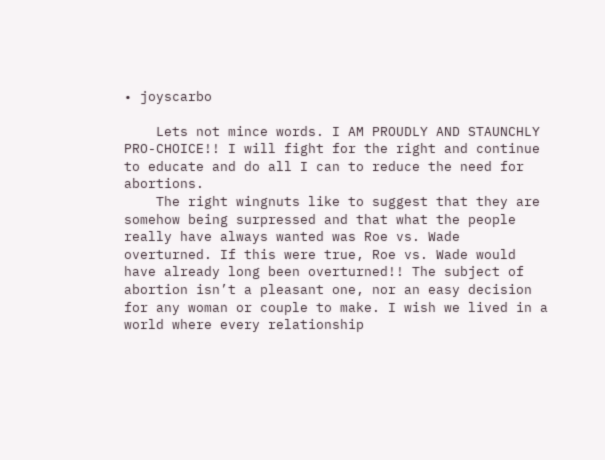• joyscarbo

    Lets not mince words. I AM PROUDLY AND STAUNCHLY PRO-CHOICE!! I will fight for the right and continue to educate and do all I can to reduce the need for abortions.
    The right wingnuts like to suggest that they are somehow being surpressed and that what the people really have always wanted was Roe vs. Wade overturned. If this were true, Roe vs. Wade would have already long been overturned!! The subject of abortion isn’t a pleasant one, nor an easy decision for any woman or couple to make. I wish we lived in a world where every relationship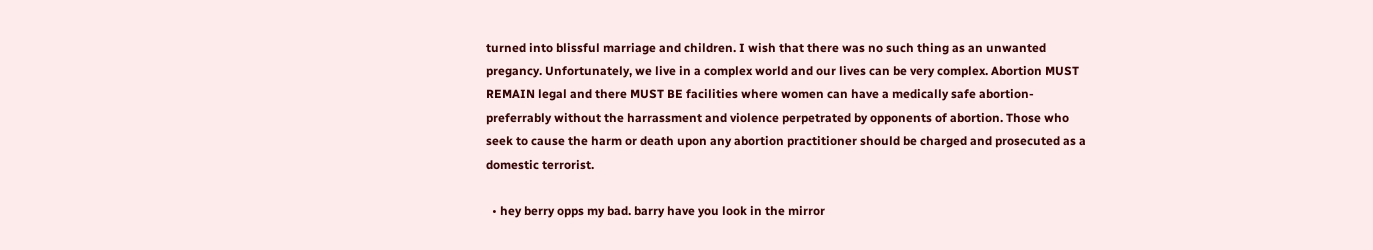turned into blissful marriage and children. I wish that there was no such thing as an unwanted pregancy. Unfortunately, we live in a complex world and our lives can be very complex. Abortion MUST REMAIN legal and there MUST BE facilities where women can have a medically safe abortion- preferrably without the harrassment and violence perpetrated by opponents of abortion. Those who seek to cause the harm or death upon any abortion practitioner should be charged and prosecuted as a domestic terrorist.

  • hey berry opps my bad. barry have you look in the mirror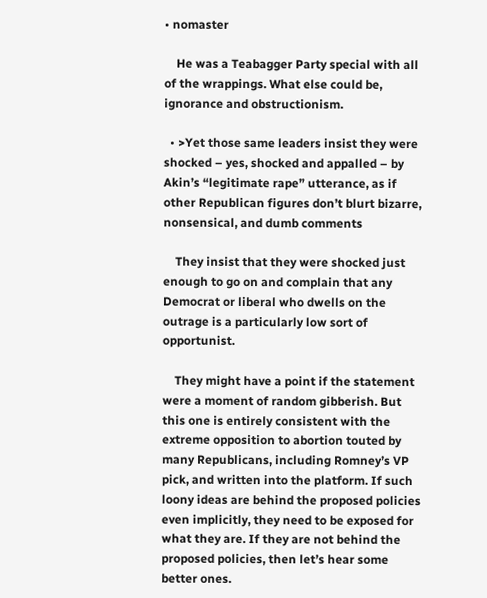• nomaster

    He was a Teabagger Party special with all of the wrappings. What else could be, ignorance and obstructionism.

  • >Yet those same leaders insist they were shocked – yes, shocked and appalled – by Akin’s “legitimate rape” utterance, as if other Republican figures don’t blurt bizarre, nonsensical, and dumb comments

    They insist that they were shocked just enough to go on and complain that any Democrat or liberal who dwells on the outrage is a particularly low sort of opportunist.

    They might have a point if the statement were a moment of random gibberish. But this one is entirely consistent with the extreme opposition to abortion touted by many Republicans, including Romney’s VP pick, and written into the platform. If such loony ideas are behind the proposed policies even implicitly, they need to be exposed for what they are. If they are not behind the proposed policies, then let’s hear some better ones.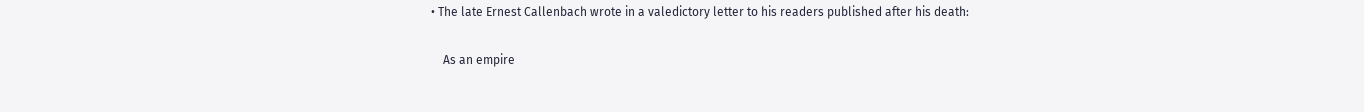• The late Ernest Callenbach wrote in a valedictory letter to his readers published after his death:

    As an empire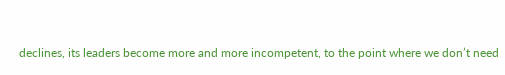declines, its leaders become more and more incompetent, to the point where we don’t need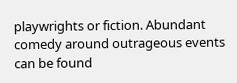playwrights or fiction. Abundant comedy around outrageous events can be found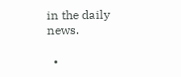in the daily news.

  •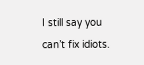I still say you can’t fix idiots.